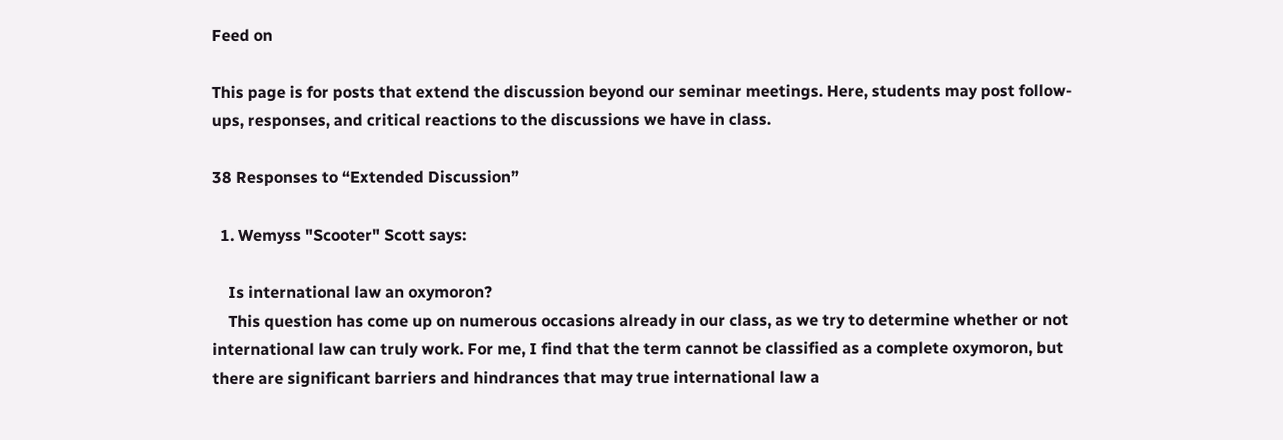Feed on

This page is for posts that extend the discussion beyond our seminar meetings. Here, students may post follow-ups, responses, and critical reactions to the discussions we have in class.

38 Responses to “Extended Discussion”

  1. Wemyss "Scooter" Scott says:

    Is international law an oxymoron?
    This question has come up on numerous occasions already in our class, as we try to determine whether or not international law can truly work. For me, I find that the term cannot be classified as a complete oxymoron, but there are significant barriers and hindrances that may true international law a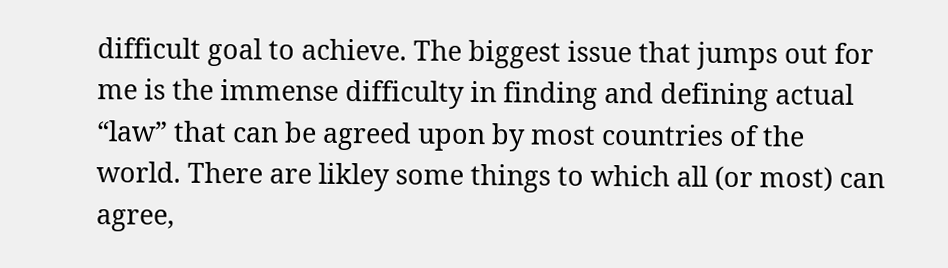difficult goal to achieve. The biggest issue that jumps out for me is the immense difficulty in finding and defining actual “law” that can be agreed upon by most countries of the world. There are likley some things to which all (or most) can agree,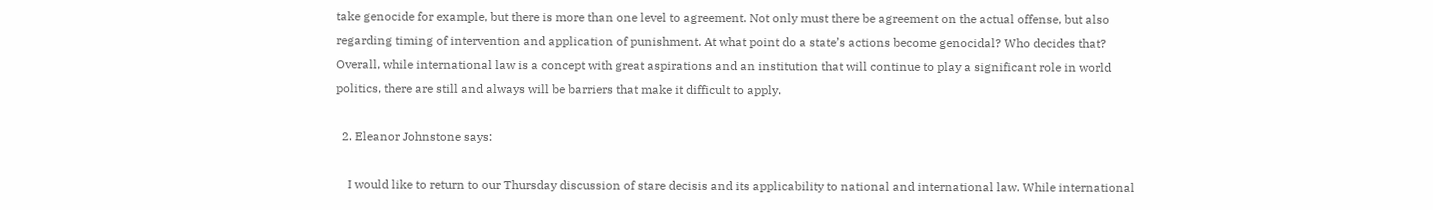take genocide for example, but there is more than one level to agreement. Not only must there be agreement on the actual offense, but also regarding timing of intervention and application of punishment. At what point do a state’s actions become genocidal? Who decides that? Overall, while international law is a concept with great aspirations and an institution that will continue to play a significant role in world politics, there are still and always will be barriers that make it difficult to apply.

  2. Eleanor Johnstone says:

    I would like to return to our Thursday discussion of stare decisis and its applicability to national and international law. While international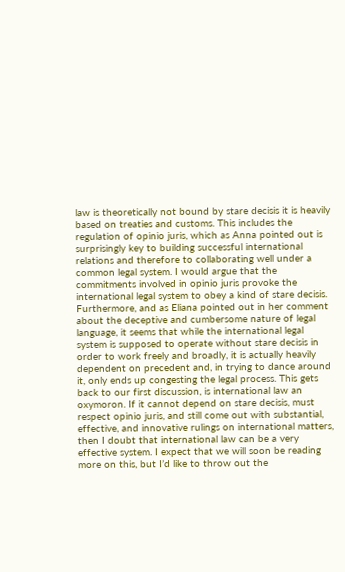law is theoretically not bound by stare decisis it is heavily based on treaties and customs. This includes the regulation of opinio juris, which as Anna pointed out is surprisingly key to building successful international relations and therefore to collaborating well under a common legal system. I would argue that the commitments involved in opinio juris provoke the international legal system to obey a kind of stare decisis. Furthermore, and as Eliana pointed out in her comment about the deceptive and cumbersome nature of legal language, it seems that while the international legal system is supposed to operate without stare decisis in order to work freely and broadly, it is actually heavily dependent on precedent and, in trying to dance around it, only ends up congesting the legal process. This gets back to our first discussion, is international law an oxymoron. If it cannot depend on stare decisis, must respect opinio juris, and still come out with substantial, effective, and innovative rulings on international matters, then I doubt that international law can be a very effective system. I expect that we will soon be reading more on this, but I’d like to throw out the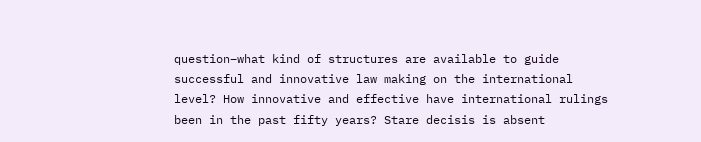question–what kind of structures are available to guide successful and innovative law making on the international level? How innovative and effective have international rulings been in the past fifty years? Stare decisis is absent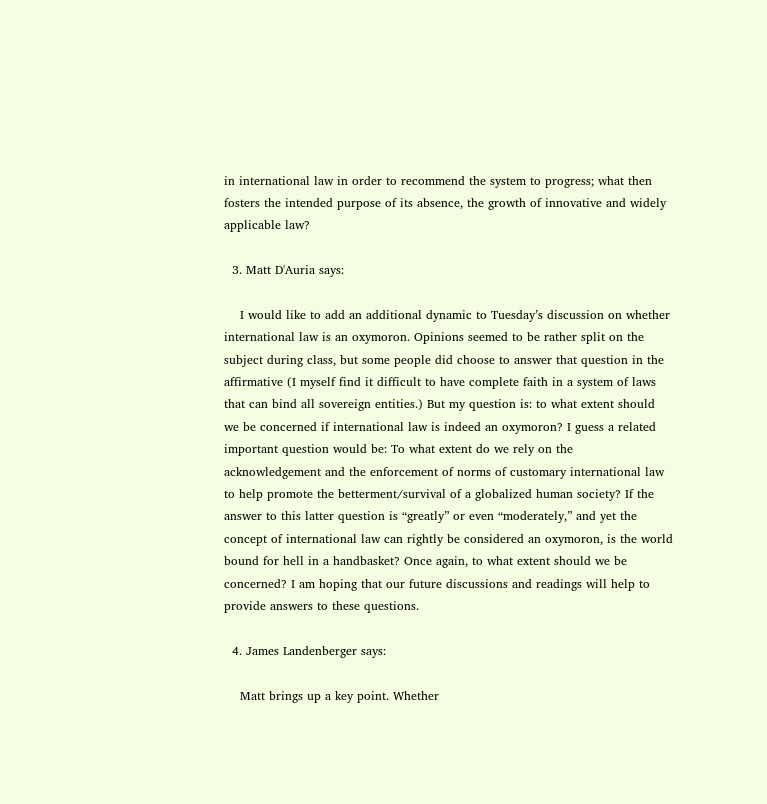in international law in order to recommend the system to progress; what then fosters the intended purpose of its absence, the growth of innovative and widely applicable law?

  3. Matt D'Auria says:

    I would like to add an additional dynamic to Tuesday’s discussion on whether international law is an oxymoron. Opinions seemed to be rather split on the subject during class, but some people did choose to answer that question in the affirmative (I myself find it difficult to have complete faith in a system of laws that can bind all sovereign entities.) But my question is: to what extent should we be concerned if international law is indeed an oxymoron? I guess a related important question would be: To what extent do we rely on the acknowledgement and the enforcement of norms of customary international law to help promote the betterment/survival of a globalized human society? If the answer to this latter question is “greatly” or even “moderately,” and yet the concept of international law can rightly be considered an oxymoron, is the world bound for hell in a handbasket? Once again, to what extent should we be concerned? I am hoping that our future discussions and readings will help to provide answers to these questions.

  4. James Landenberger says:

    Matt brings up a key point. Whether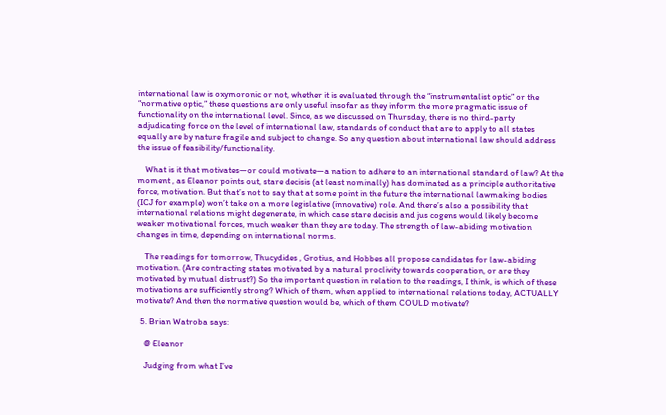international law is oxymoronic or not, whether it is evaluated through the “instrumentalist optic” or the “normative optic,” these questions are only useful insofar as they inform the more pragmatic issue of functionality on the international level. Since, as we discussed on Thursday, there is no third-party adjudicating force on the level of international law, standards of conduct that are to apply to all states equally are by nature fragile and subject to change. So any question about international law should address the issue of feasibility/functionality.

    What is it that motivates—or could motivate—a nation to adhere to an international standard of law? At the moment , as Eleanor points out, stare decisis (at least nominally) has dominated as a principle authoritative force, motivation. But that’s not to say that at some point in the future the international lawmaking bodies (ICJ for example) won’t take on a more legislative (innovative) role. And there’s also a possibility that international relations might degenerate, in which case stare decisis and jus cogens would likely become weaker motivational forces, much weaker than they are today. The strength of law-abiding motivation changes in time, depending on international norms.

    The readings for tomorrow, Thucydides , Grotius, and Hobbes all propose candidates for law-abiding motivation. (Are contracting states motivated by a natural proclivity towards cooperation, or are they motivated by mutual distrust?) So the important question in relation to the readings, I think, is which of these motivations are sufficiently strong? Which of them, when applied to international relations today, ACTUALLY motivate? And then the normative question would be, which of them COULD motivate?

  5. Brian Watroba says:

    @ Eleanor

    Judging from what I’ve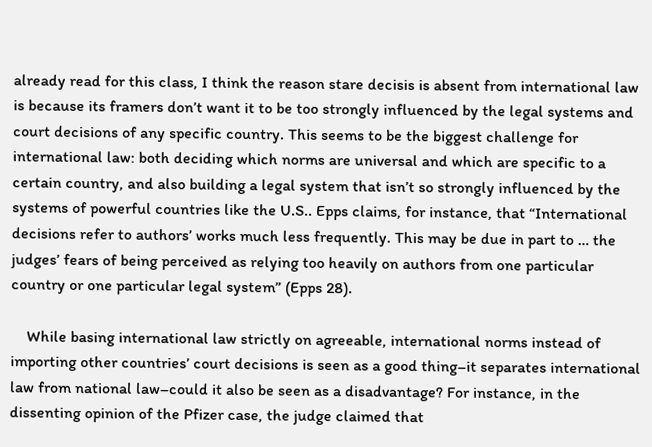already read for this class, I think the reason stare decisis is absent from international law is because its framers don’t want it to be too strongly influenced by the legal systems and court decisions of any specific country. This seems to be the biggest challenge for international law: both deciding which norms are universal and which are specific to a certain country, and also building a legal system that isn’t so strongly influenced by the systems of powerful countries like the U.S.. Epps claims, for instance, that “International decisions refer to authors’ works much less frequently. This may be due in part to … the judges’ fears of being perceived as relying too heavily on authors from one particular country or one particular legal system” (Epps 28).

    While basing international law strictly on agreeable, international norms instead of importing other countries’ court decisions is seen as a good thing–it separates international law from national law–could it also be seen as a disadvantage? For instance, in the dissenting opinion of the Pfizer case, the judge claimed that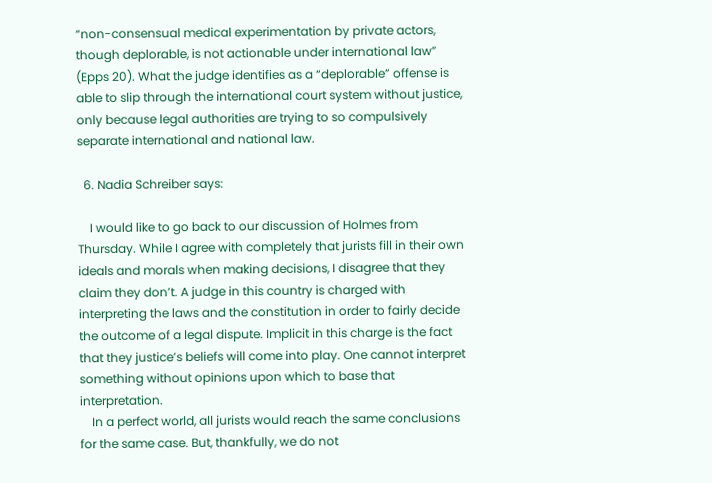“non-consensual medical experimentation by private actors, though deplorable, is not actionable under international law” (Epps 20). What the judge identifies as a “deplorable” offense is able to slip through the international court system without justice, only because legal authorities are trying to so compulsively separate international and national law.

  6. Nadia Schreiber says:

    I would like to go back to our discussion of Holmes from Thursday. While I agree with completely that jurists fill in their own ideals and morals when making decisions, I disagree that they claim they don’t. A judge in this country is charged with interpreting the laws and the constitution in order to fairly decide the outcome of a legal dispute. Implicit in this charge is the fact that they justice’s beliefs will come into play. One cannot interpret something without opinions upon which to base that interpretation.
    In a perfect world, all jurists would reach the same conclusions for the same case. But, thankfully, we do not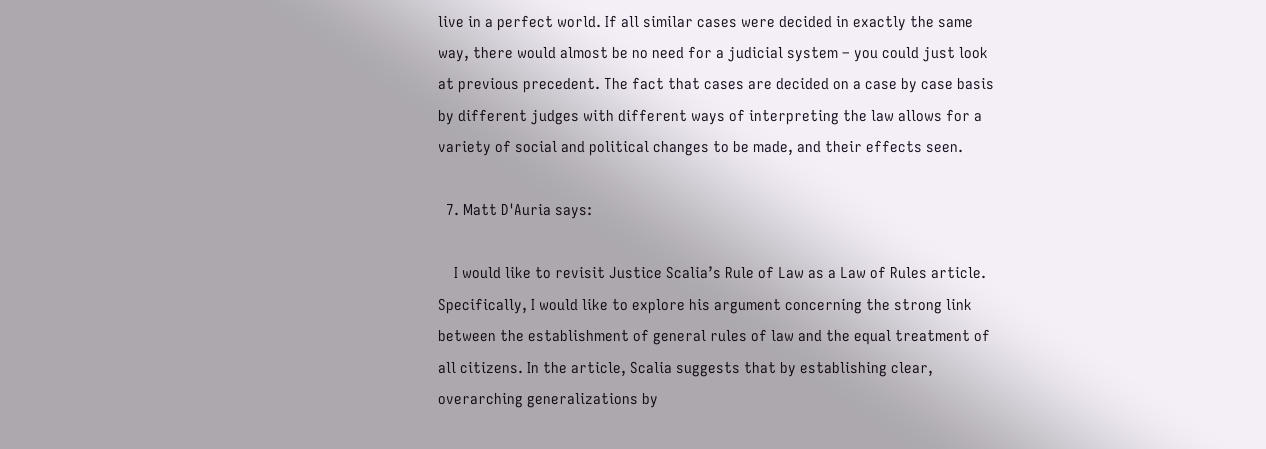live in a perfect world. If all similar cases were decided in exactly the same way, there would almost be no need for a judicial system – you could just look at previous precedent. The fact that cases are decided on a case by case basis by different judges with different ways of interpreting the law allows for a variety of social and political changes to be made, and their effects seen.

  7. Matt D'Auria says:

    I would like to revisit Justice Scalia’s Rule of Law as a Law of Rules article. Specifically, I would like to explore his argument concerning the strong link between the establishment of general rules of law and the equal treatment of all citizens. In the article, Scalia suggests that by establishing clear, overarching generalizations by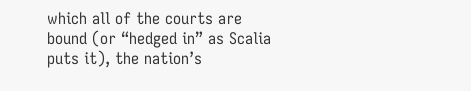which all of the courts are bound (or “hedged in” as Scalia puts it), the nation’s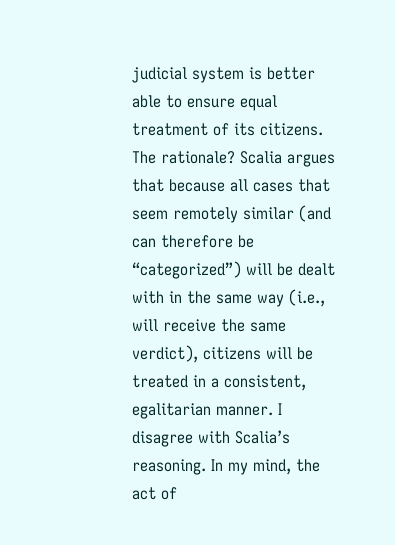judicial system is better able to ensure equal treatment of its citizens. The rationale? Scalia argues that because all cases that seem remotely similar (and can therefore be “categorized”) will be dealt with in the same way (i.e., will receive the same verdict), citizens will be treated in a consistent, egalitarian manner. I disagree with Scalia’s reasoning. In my mind, the act of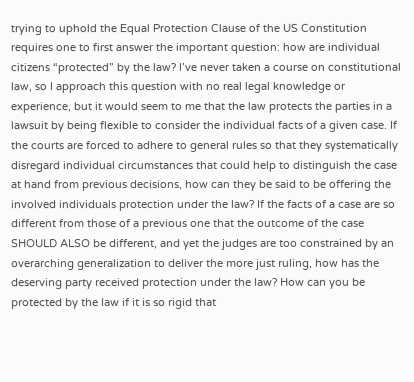trying to uphold the Equal Protection Clause of the US Constitution requires one to first answer the important question: how are individual citizens “protected” by the law? I’ve never taken a course on constitutional law, so I approach this question with no real legal knowledge or experience, but it would seem to me that the law protects the parties in a lawsuit by being flexible to consider the individual facts of a given case. If the courts are forced to adhere to general rules so that they systematically disregard individual circumstances that could help to distinguish the case at hand from previous decisions, how can they be said to be offering the involved individuals protection under the law? If the facts of a case are so different from those of a previous one that the outcome of the case SHOULD ALSO be different, and yet the judges are too constrained by an overarching generalization to deliver the more just ruling, how has the deserving party received protection under the law? How can you be protected by the law if it is so rigid that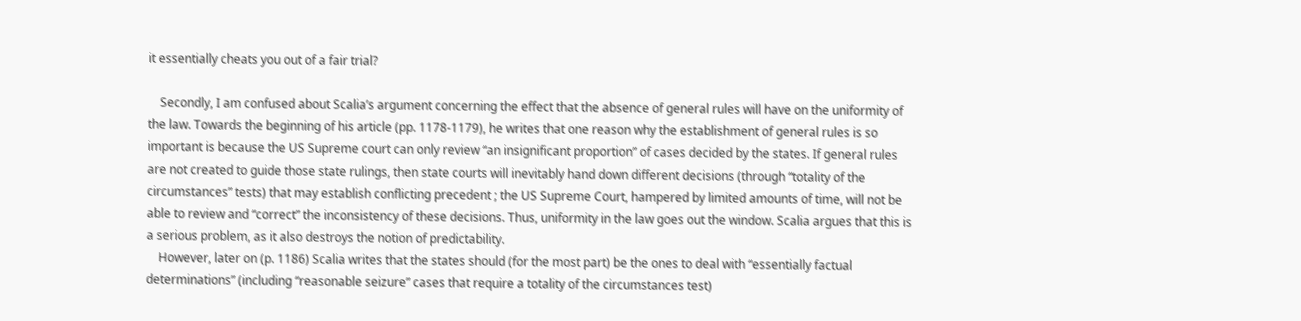it essentially cheats you out of a fair trial?

    Secondly, I am confused about Scalia’s argument concerning the effect that the absence of general rules will have on the uniformity of the law. Towards the beginning of his article (pp. 1178-1179), he writes that one reason why the establishment of general rules is so important is because the US Supreme court can only review “an insignificant proportion” of cases decided by the states. If general rules are not created to guide those state rulings, then state courts will inevitably hand down different decisions (through “totality of the circumstances” tests) that may establish conflicting precedent ; the US Supreme Court, hampered by limited amounts of time, will not be able to review and “correct” the inconsistency of these decisions. Thus, uniformity in the law goes out the window. Scalia argues that this is a serious problem, as it also destroys the notion of predictability.
    However, later on (p. 1186) Scalia writes that the states should (for the most part) be the ones to deal with “essentially factual determinations” (including “reasonable seizure” cases that require a totality of the circumstances test)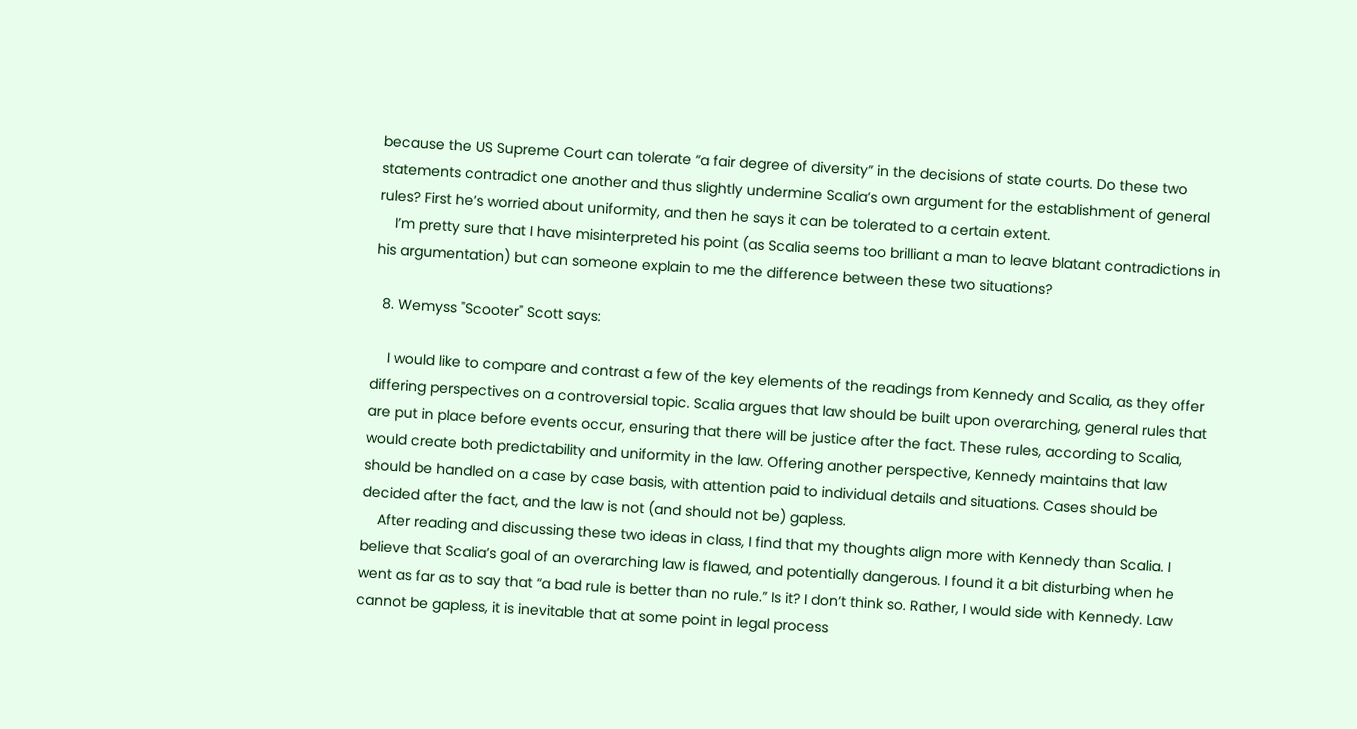because the US Supreme Court can tolerate “a fair degree of diversity” in the decisions of state courts. Do these two statements contradict one another and thus slightly undermine Scalia’s own argument for the establishment of general rules? First he’s worried about uniformity, and then he says it can be tolerated to a certain extent.
    I’m pretty sure that I have misinterpreted his point (as Scalia seems too brilliant a man to leave blatant contradictions in his argumentation) but can someone explain to me the difference between these two situations?

  8. Wemyss "Scooter" Scott says:

    I would like to compare and contrast a few of the key elements of the readings from Kennedy and Scalia, as they offer differing perspectives on a controversial topic. Scalia argues that law should be built upon overarching, general rules that are put in place before events occur, ensuring that there will be justice after the fact. These rules, according to Scalia, would create both predictability and uniformity in the law. Offering another perspective, Kennedy maintains that law should be handled on a case by case basis, with attention paid to individual details and situations. Cases should be decided after the fact, and the law is not (and should not be) gapless.
    After reading and discussing these two ideas in class, I find that my thoughts align more with Kennedy than Scalia. I believe that Scalia’s goal of an overarching law is flawed, and potentially dangerous. I found it a bit disturbing when he went as far as to say that “a bad rule is better than no rule.” Is it? I don’t think so. Rather, I would side with Kennedy. Law cannot be gapless, it is inevitable that at some point in legal process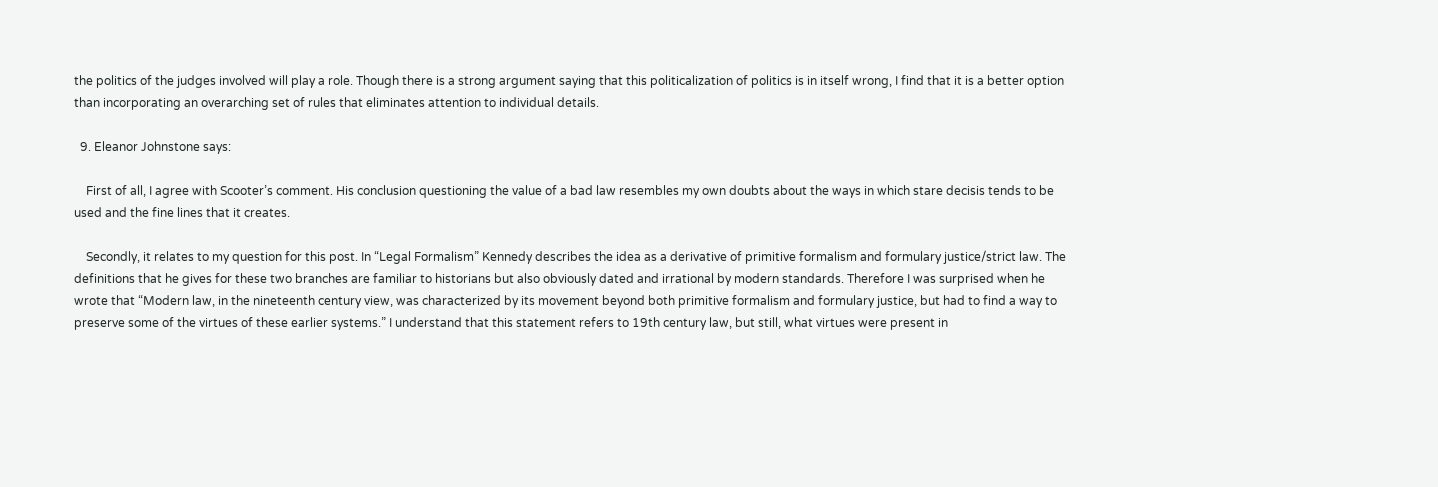the politics of the judges involved will play a role. Though there is a strong argument saying that this politicalization of politics is in itself wrong, I find that it is a better option than incorporating an overarching set of rules that eliminates attention to individual details.

  9. Eleanor Johnstone says:

    First of all, I agree with Scooter’s comment. His conclusion questioning the value of a bad law resembles my own doubts about the ways in which stare decisis tends to be used and the fine lines that it creates.

    Secondly, it relates to my question for this post. In “Legal Formalism” Kennedy describes the idea as a derivative of primitive formalism and formulary justice/strict law. The definitions that he gives for these two branches are familiar to historians but also obviously dated and irrational by modern standards. Therefore I was surprised when he wrote that “Modern law, in the nineteenth century view, was characterized by its movement beyond both primitive formalism and formulary justice, but had to find a way to preserve some of the virtues of these earlier systems.” I understand that this statement refers to 19th century law, but still, what virtues were present in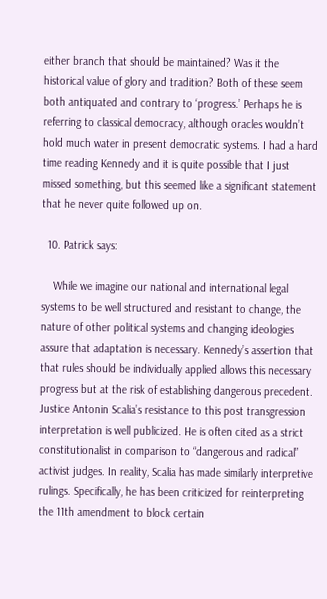either branch that should be maintained? Was it the historical value of glory and tradition? Both of these seem both antiquated and contrary to ‘progress.’ Perhaps he is referring to classical democracy, although oracles wouldn’t hold much water in present democratic systems. I had a hard time reading Kennedy and it is quite possible that I just missed something, but this seemed like a significant statement that he never quite followed up on.

  10. Patrick says:

    While we imagine our national and international legal systems to be well structured and resistant to change, the nature of other political systems and changing ideologies assure that adaptation is necessary. Kennedy’s assertion that that rules should be individually applied allows this necessary progress but at the risk of establishing dangerous precedent. Justice Antonin Scalia’s resistance to this post transgression interpretation is well publicized. He is often cited as a strict constitutionalist in comparison to “dangerous and radical” activist judges. In reality, Scalia has made similarly interpretive rulings. Specifically, he has been criticized for reinterpreting the 11th amendment to block certain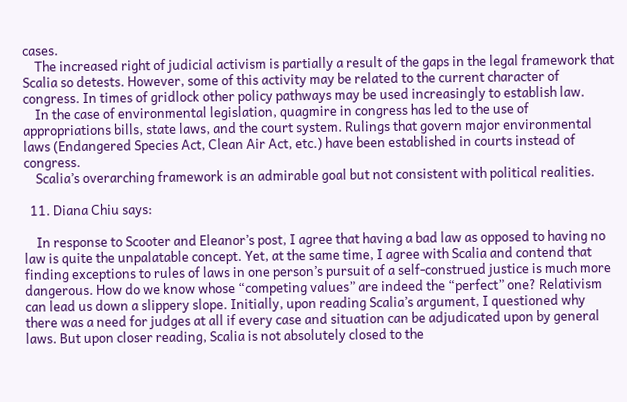cases.
    The increased right of judicial activism is partially a result of the gaps in the legal framework that Scalia so detests. However, some of this activity may be related to the current character of congress. In times of gridlock other policy pathways may be used increasingly to establish law.
    In the case of environmental legislation, quagmire in congress has led to the use of appropriations bills, state laws, and the court system. Rulings that govern major environmental laws (Endangered Species Act, Clean Air Act, etc.) have been established in courts instead of congress.
    Scalia’s overarching framework is an admirable goal but not consistent with political realities.

  11. Diana Chiu says:

    In response to Scooter and Eleanor’s post, I agree that having a bad law as opposed to having no law is quite the unpalatable concept. Yet, at the same time, I agree with Scalia and contend that finding exceptions to rules of laws in one person’s pursuit of a self-construed justice is much more dangerous. How do we know whose “competing values” are indeed the “perfect” one? Relativism can lead us down a slippery slope. Initially, upon reading Scalia’s argument, I questioned why there was a need for judges at all if every case and situation can be adjudicated upon by general laws. But upon closer reading, Scalia is not absolutely closed to the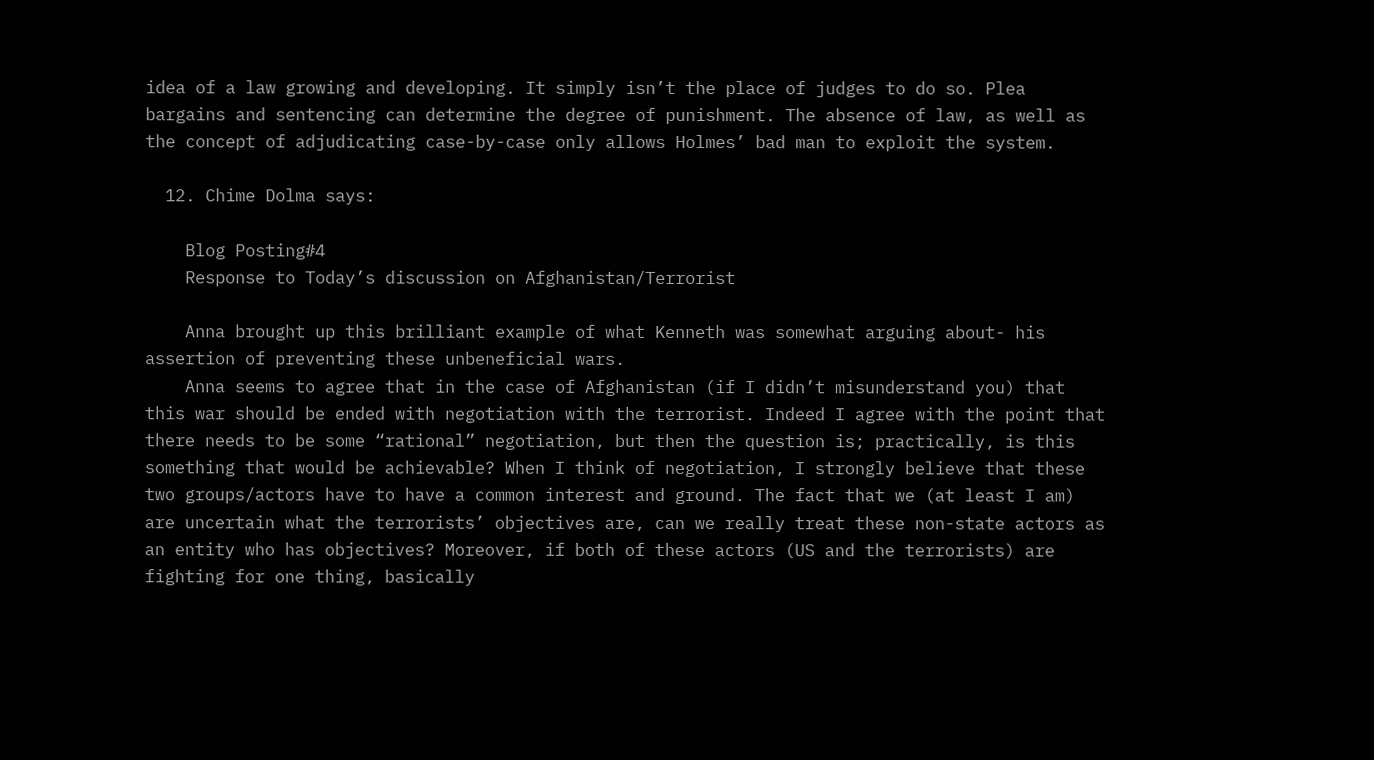idea of a law growing and developing. It simply isn’t the place of judges to do so. Plea bargains and sentencing can determine the degree of punishment. The absence of law, as well as the concept of adjudicating case-by-case only allows Holmes’ bad man to exploit the system.

  12. Chime Dolma says:

    Blog Posting#4
    Response to Today’s discussion on Afghanistan/Terrorist

    Anna brought up this brilliant example of what Kenneth was somewhat arguing about- his assertion of preventing these unbeneficial wars.
    Anna seems to agree that in the case of Afghanistan (if I didn’t misunderstand you) that this war should be ended with negotiation with the terrorist. Indeed I agree with the point that there needs to be some “rational” negotiation, but then the question is; practically, is this something that would be achievable? When I think of negotiation, I strongly believe that these two groups/actors have to have a common interest and ground. The fact that we (at least I am) are uncertain what the terrorists’ objectives are, can we really treat these non-state actors as an entity who has objectives? Moreover, if both of these actors (US and the terrorists) are fighting for one thing, basically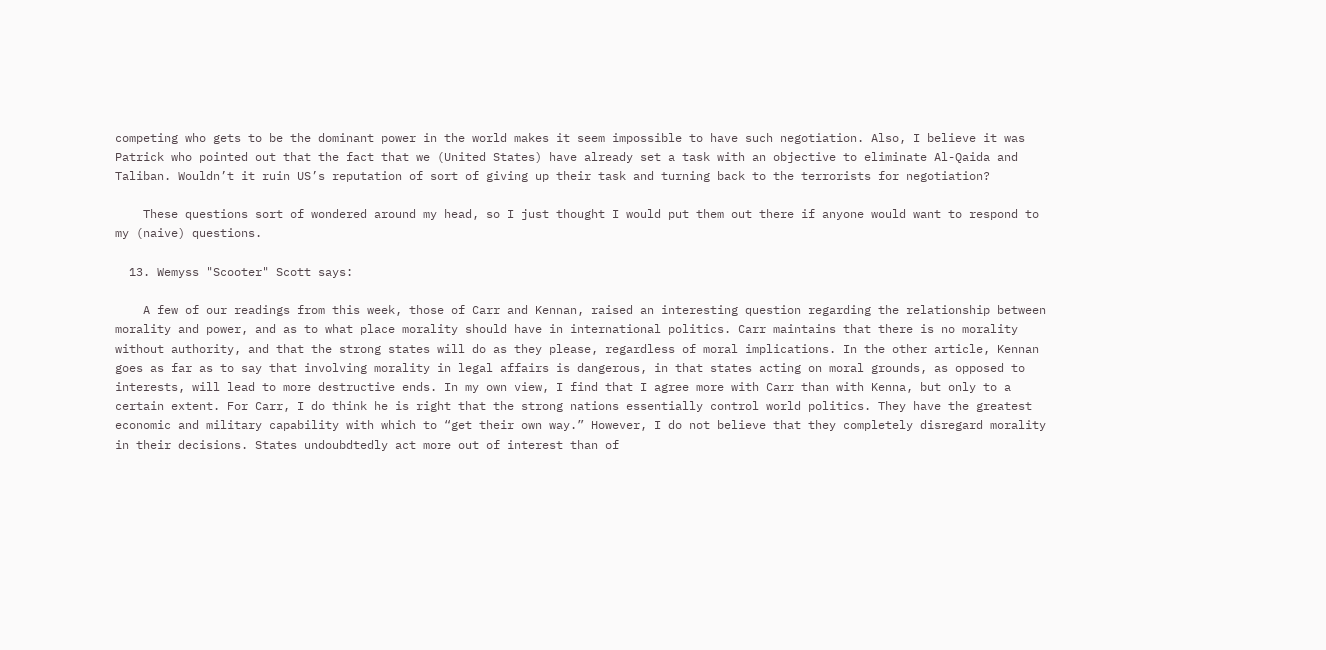competing who gets to be the dominant power in the world makes it seem impossible to have such negotiation. Also, I believe it was Patrick who pointed out that the fact that we (United States) have already set a task with an objective to eliminate Al-Qaida and Taliban. Wouldn’t it ruin US’s reputation of sort of giving up their task and turning back to the terrorists for negotiation?

    These questions sort of wondered around my head, so I just thought I would put them out there if anyone would want to respond to my (naive) questions.

  13. Wemyss "Scooter" Scott says:

    A few of our readings from this week, those of Carr and Kennan, raised an interesting question regarding the relationship between morality and power, and as to what place morality should have in international politics. Carr maintains that there is no morality without authority, and that the strong states will do as they please, regardless of moral implications. In the other article, Kennan goes as far as to say that involving morality in legal affairs is dangerous, in that states acting on moral grounds, as opposed to interests, will lead to more destructive ends. In my own view, I find that I agree more with Carr than with Kenna, but only to a certain extent. For Carr, I do think he is right that the strong nations essentially control world politics. They have the greatest economic and military capability with which to “get their own way.” However, I do not believe that they completely disregard morality in their decisions. States undoubdtedly act more out of interest than of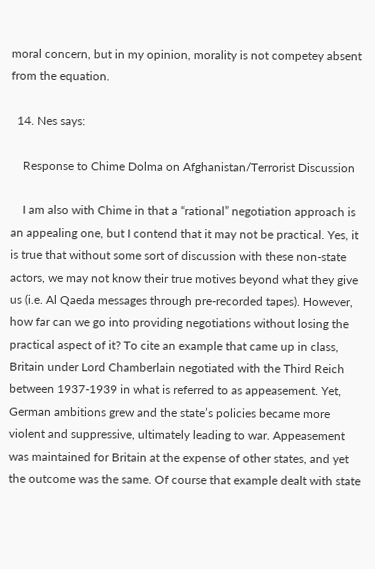moral concern, but in my opinion, morality is not competey absent from the equation.

  14. Nes says:

    Response to Chime Dolma on Afghanistan/Terrorist Discussion

    I am also with Chime in that a “rational” negotiation approach is an appealing one, but I contend that it may not be practical. Yes, it is true that without some sort of discussion with these non-state actors, we may not know their true motives beyond what they give us (i.e. Al Qaeda messages through pre-recorded tapes). However, how far can we go into providing negotiations without losing the practical aspect of it? To cite an example that came up in class, Britain under Lord Chamberlain negotiated with the Third Reich between 1937-1939 in what is referred to as appeasement. Yet, German ambitions grew and the state’s policies became more violent and suppressive, ultimately leading to war. Appeasement was maintained for Britain at the expense of other states, and yet the outcome was the same. Of course that example dealt with state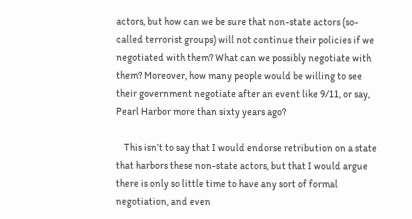actors, but how can we be sure that non-state actors (so-called terrorist groups) will not continue their policies if we negotiated with them? What can we possibly negotiate with them? Moreover, how many people would be willing to see their government negotiate after an event like 9/11, or say, Pearl Harbor more than sixty years ago?

    This isn’t to say that I would endorse retribution on a state that harbors these non-state actors, but that I would argue there is only so little time to have any sort of formal negotiation, and even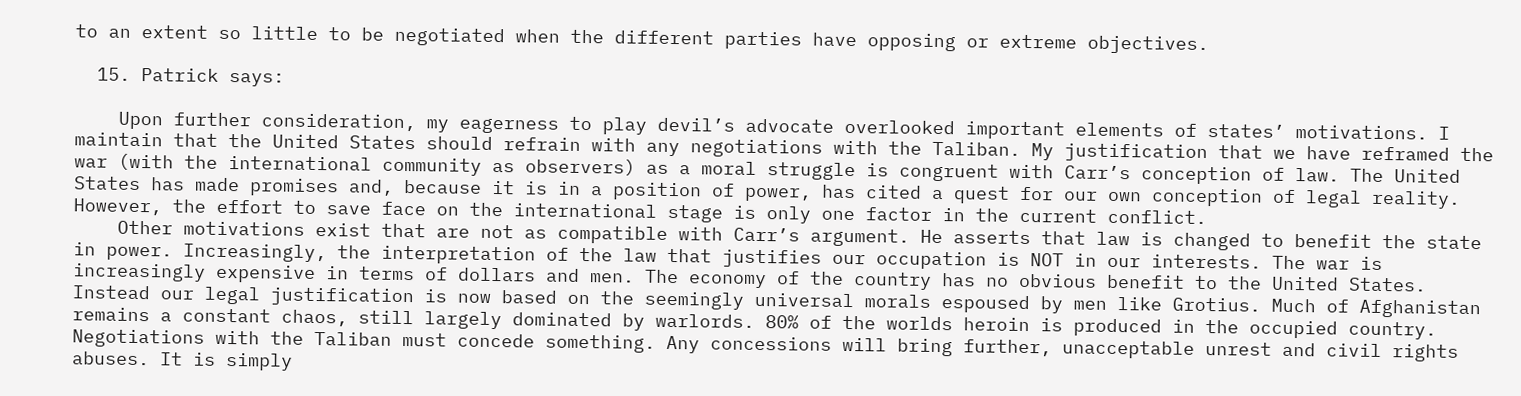to an extent so little to be negotiated when the different parties have opposing or extreme objectives.

  15. Patrick says:

    Upon further consideration, my eagerness to play devil’s advocate overlooked important elements of states’ motivations. I maintain that the United States should refrain with any negotiations with the Taliban. My justification that we have reframed the war (with the international community as observers) as a moral struggle is congruent with Carr’s conception of law. The United States has made promises and, because it is in a position of power, has cited a quest for our own conception of legal reality. However, the effort to save face on the international stage is only one factor in the current conflict.
    Other motivations exist that are not as compatible with Carr’s argument. He asserts that law is changed to benefit the state in power. Increasingly, the interpretation of the law that justifies our occupation is NOT in our interests. The war is increasingly expensive in terms of dollars and men. The economy of the country has no obvious benefit to the United States. Instead our legal justification is now based on the seemingly universal morals espoused by men like Grotius. Much of Afghanistan remains a constant chaos, still largely dominated by warlords. 80% of the worlds heroin is produced in the occupied country. Negotiations with the Taliban must concede something. Any concessions will bring further, unacceptable unrest and civil rights abuses. It is simply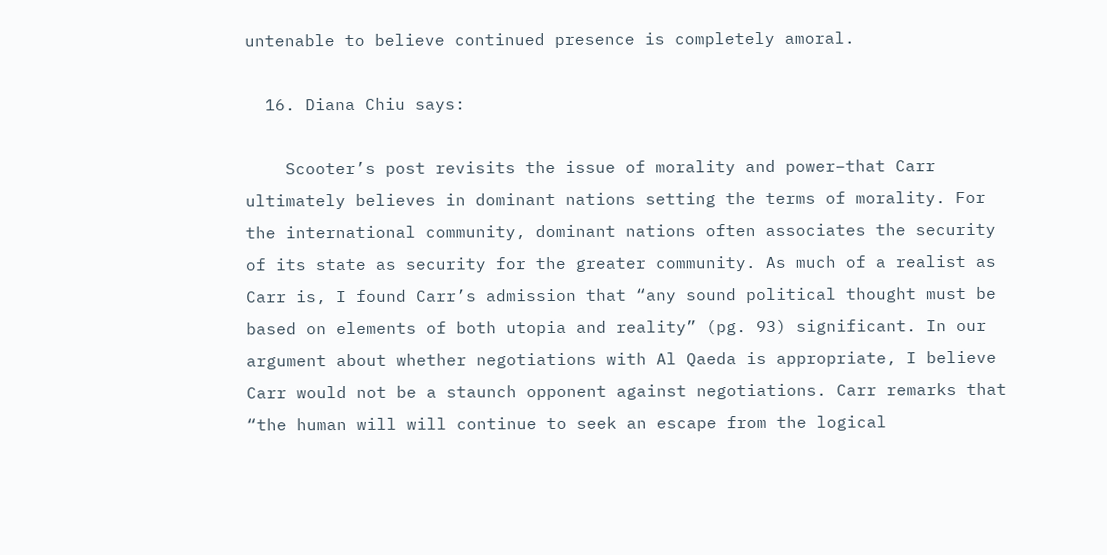untenable to believe continued presence is completely amoral.

  16. Diana Chiu says:

    Scooter’s post revisits the issue of morality and power–that Carr ultimately believes in dominant nations setting the terms of morality. For the international community, dominant nations often associates the security of its state as security for the greater community. As much of a realist as Carr is, I found Carr’s admission that “any sound political thought must be based on elements of both utopia and reality” (pg. 93) significant. In our argument about whether negotiations with Al Qaeda is appropriate, I believe Carr would not be a staunch opponent against negotiations. Carr remarks that “the human will will continue to seek an escape from the logical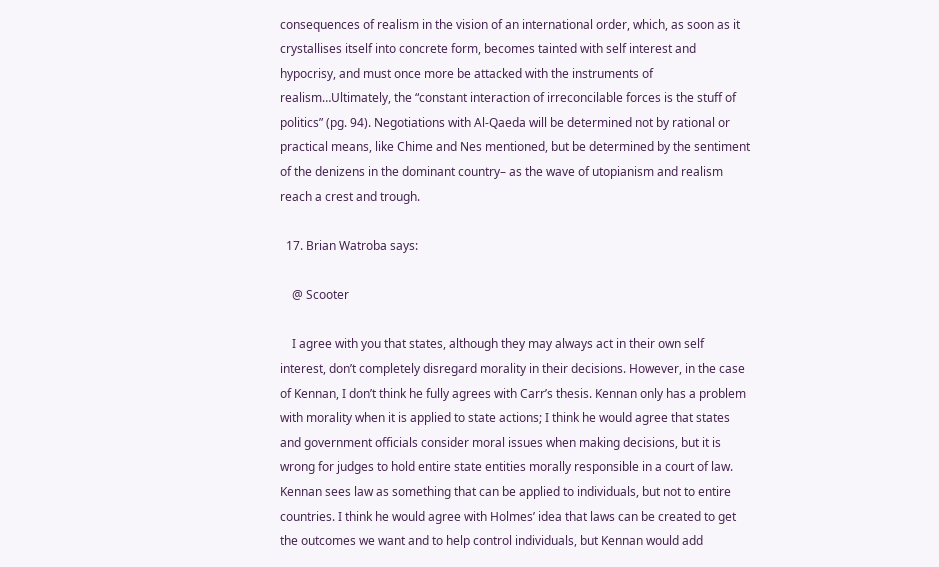consequences of realism in the vision of an international order, which, as soon as it crystallises itself into concrete form, becomes tainted with self interest and hypocrisy, and must once more be attacked with the instruments of realism…Ultimately, the “constant interaction of irreconcilable forces is the stuff of politics” (pg. 94). Negotiations with Al-Qaeda will be determined not by rational or practical means, like Chime and Nes mentioned, but be determined by the sentiment of the denizens in the dominant country– as the wave of utopianism and realism reach a crest and trough.

  17. Brian Watroba says:

    @ Scooter

    I agree with you that states, although they may always act in their own self interest, don’t completely disregard morality in their decisions. However, in the case of Kennan, I don’t think he fully agrees with Carr’s thesis. Kennan only has a problem with morality when it is applied to state actions; I think he would agree that states and government officials consider moral issues when making decisions, but it is wrong for judges to hold entire state entities morally responsible in a court of law. Kennan sees law as something that can be applied to individuals, but not to entire countries. I think he would agree with Holmes’ idea that laws can be created to get the outcomes we want and to help control individuals, but Kennan would add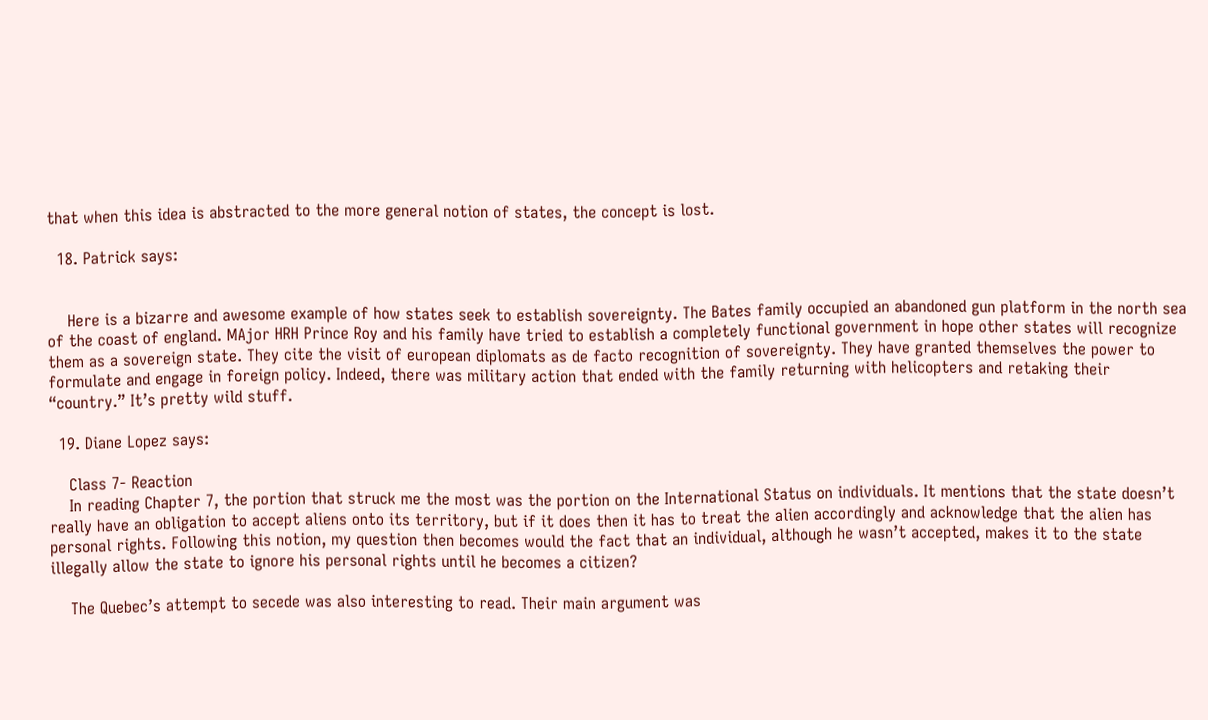that when this idea is abstracted to the more general notion of states, the concept is lost.

  18. Patrick says:


    Here is a bizarre and awesome example of how states seek to establish sovereignty. The Bates family occupied an abandoned gun platform in the north sea of the coast of england. MAjor HRH Prince Roy and his family have tried to establish a completely functional government in hope other states will recognize them as a sovereign state. They cite the visit of european diplomats as de facto recognition of sovereignty. They have granted themselves the power to formulate and engage in foreign policy. Indeed, there was military action that ended with the family returning with helicopters and retaking their “country.” It’s pretty wild stuff.

  19. Diane Lopez says:

    Class 7- Reaction
    In reading Chapter 7, the portion that struck me the most was the portion on the International Status on individuals. It mentions that the state doesn’t really have an obligation to accept aliens onto its territory, but if it does then it has to treat the alien accordingly and acknowledge that the alien has personal rights. Following this notion, my question then becomes would the fact that an individual, although he wasn’t accepted, makes it to the state illegally allow the state to ignore his personal rights until he becomes a citizen?

    The Quebec’s attempt to secede was also interesting to read. Their main argument was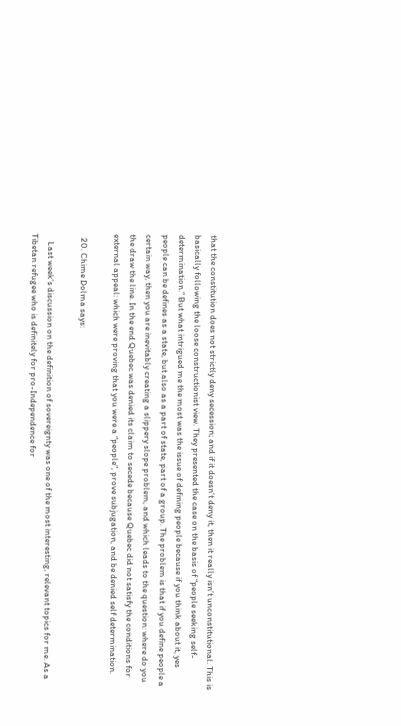that the constitution does not strictly deny secession; and if it doesn’t deny it, then it really isn’t unconstitutional. This is basically following the loose constructionist view. They presented the case on the basis of “people seeking self-determination.” But what intrigued me the most was the issue of defining people because if you think about it, yes people can be defines as a state, but also as a part of state, part of a group. The problem is that if you define people a certain way, then you are inevitably creating a slippery slope problem, and which leads to the question: where do you the draw the line. In the end Quebec was denied its claim to secede because Quebec did not satisfy the conditions for external appeal: which were proving that you were a “people”, prove subjugation, and be denied self determination.

  20. Chime Dolma says:

    Last week’s discussion on the definition of sovereignty was one of the most interesting, relevant topics for me. As a Tibetan refugee who is definitely for pro-Independence for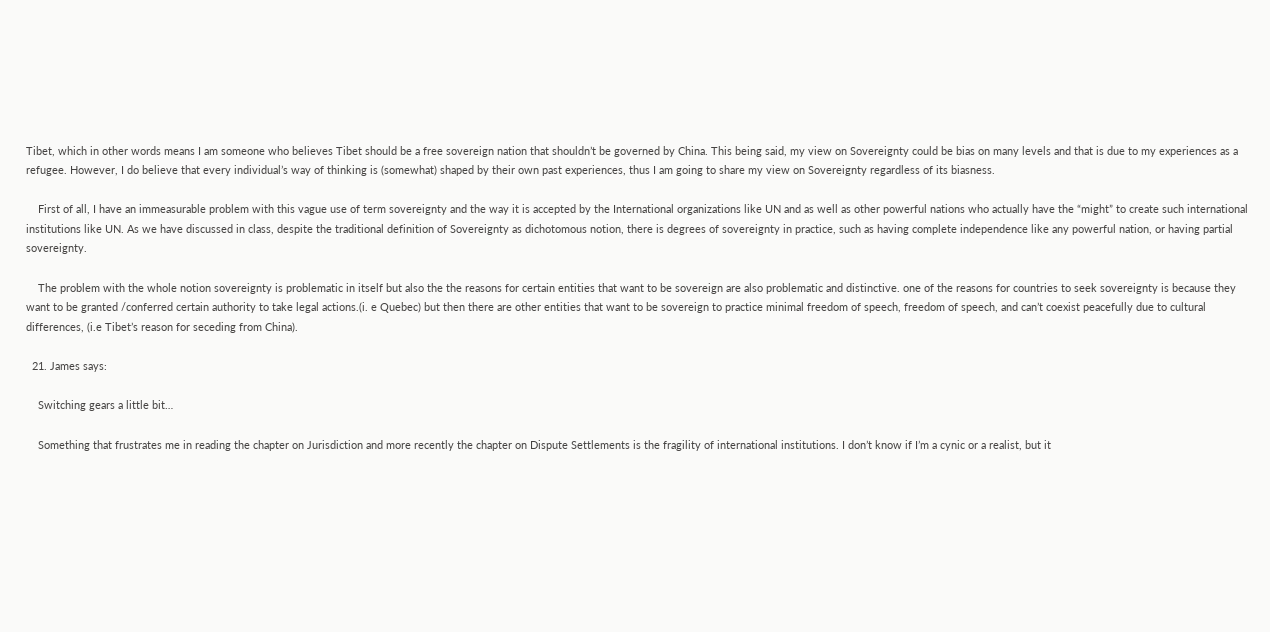Tibet, which in other words means I am someone who believes Tibet should be a free sovereign nation that shouldn’t be governed by China. This being said, my view on Sovereignty could be bias on many levels and that is due to my experiences as a refugee. However, I do believe that every individual’s way of thinking is (somewhat) shaped by their own past experiences, thus I am going to share my view on Sovereignty regardless of its biasness.

    First of all, I have an immeasurable problem with this vague use of term sovereignty and the way it is accepted by the International organizations like UN and as well as other powerful nations who actually have the “might” to create such international institutions like UN. As we have discussed in class, despite the traditional definition of Sovereignty as dichotomous notion, there is degrees of sovereignty in practice, such as having complete independence like any powerful nation, or having partial sovereignty.

    The problem with the whole notion sovereignty is problematic in itself but also the the reasons for certain entities that want to be sovereign are also problematic and distinctive. one of the reasons for countries to seek sovereignty is because they want to be granted /conferred certain authority to take legal actions.(i. e Quebec) but then there are other entities that want to be sovereign to practice minimal freedom of speech, freedom of speech, and can’t coexist peacefully due to cultural differences, (i.e Tibet’s reason for seceding from China).

  21. James says:

    Switching gears a little bit…

    Something that frustrates me in reading the chapter on Jurisdiction and more recently the chapter on Dispute Settlements is the fragility of international institutions. I don’t know if I’m a cynic or a realist, but it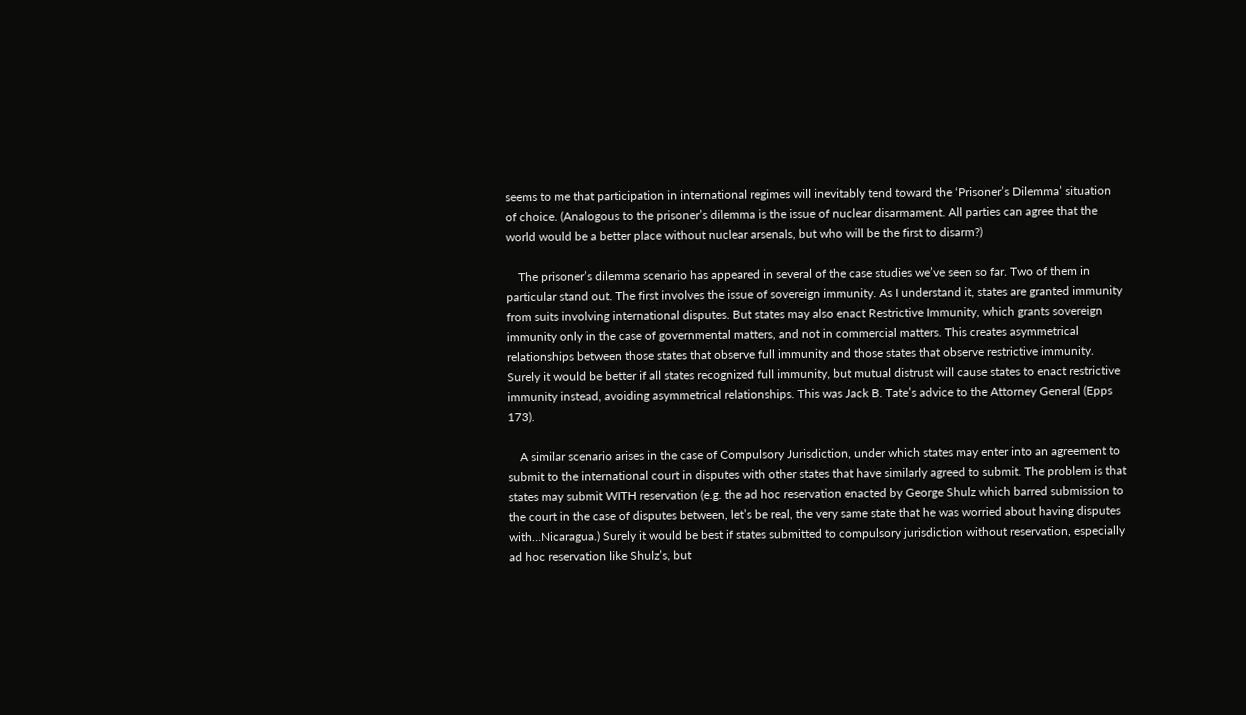seems to me that participation in international regimes will inevitably tend toward the ‘Prisoner’s Dilemma’ situation of choice. (Analogous to the prisoner’s dilemma is the issue of nuclear disarmament. All parties can agree that the world would be a better place without nuclear arsenals, but who will be the first to disarm?)

    The prisoner’s dilemma scenario has appeared in several of the case studies we’ve seen so far. Two of them in particular stand out. The first involves the issue of sovereign immunity. As I understand it, states are granted immunity from suits involving international disputes. But states may also enact Restrictive Immunity, which grants sovereign immunity only in the case of governmental matters, and not in commercial matters. This creates asymmetrical relationships between those states that observe full immunity and those states that observe restrictive immunity. Surely it would be better if all states recognized full immunity, but mutual distrust will cause states to enact restrictive immunity instead, avoiding asymmetrical relationships. This was Jack B. Tate’s advice to the Attorney General (Epps 173).

    A similar scenario arises in the case of Compulsory Jurisdiction, under which states may enter into an agreement to submit to the international court in disputes with other states that have similarly agreed to submit. The problem is that states may submit WITH reservation (e.g. the ad hoc reservation enacted by George Shulz which barred submission to the court in the case of disputes between, let’s be real, the very same state that he was worried about having disputes with…Nicaragua.) Surely it would be best if states submitted to compulsory jurisdiction without reservation, especially ad hoc reservation like Shulz’s, but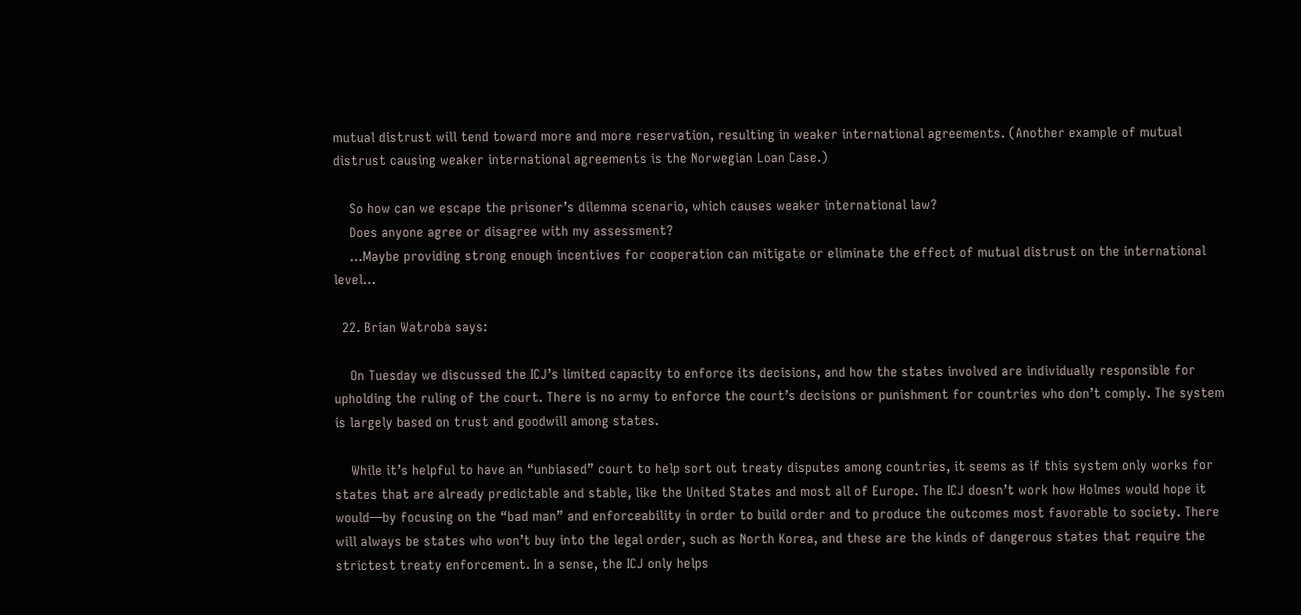mutual distrust will tend toward more and more reservation, resulting in weaker international agreements. (Another example of mutual distrust causing weaker international agreements is the Norwegian Loan Case.)

    So how can we escape the prisoner’s dilemma scenario, which causes weaker international law?
    Does anyone agree or disagree with my assessment?
    …Maybe providing strong enough incentives for cooperation can mitigate or eliminate the effect of mutual distrust on the international level…

  22. Brian Watroba says:

    On Tuesday we discussed the ICJ’s limited capacity to enforce its decisions, and how the states involved are individually responsible for upholding the ruling of the court. There is no army to enforce the court’s decisions or punishment for countries who don’t comply. The system is largely based on trust and goodwill among states.

    While it’s helpful to have an “unbiased” court to help sort out treaty disputes among countries, it seems as if this system only works for states that are already predictable and stable, like the United States and most all of Europe. The ICJ doesn’t work how Holmes would hope it would—by focusing on the “bad man” and enforceability in order to build order and to produce the outcomes most favorable to society. There will always be states who won’t buy into the legal order, such as North Korea, and these are the kinds of dangerous states that require the strictest treaty enforcement. In a sense, the ICJ only helps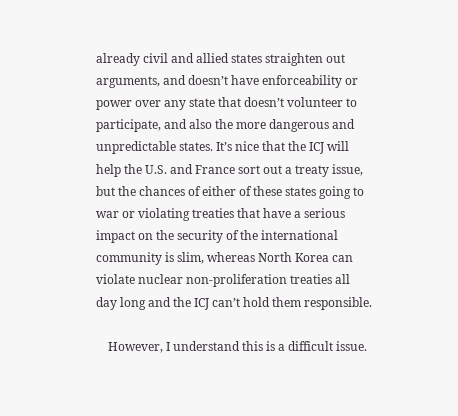already civil and allied states straighten out arguments, and doesn’t have enforceability or power over any state that doesn’t volunteer to participate, and also the more dangerous and unpredictable states. It’s nice that the ICJ will help the U.S. and France sort out a treaty issue, but the chances of either of these states going to war or violating treaties that have a serious impact on the security of the international community is slim, whereas North Korea can violate nuclear non-proliferation treaties all day long and the ICJ can’t hold them responsible.

    However, I understand this is a difficult issue.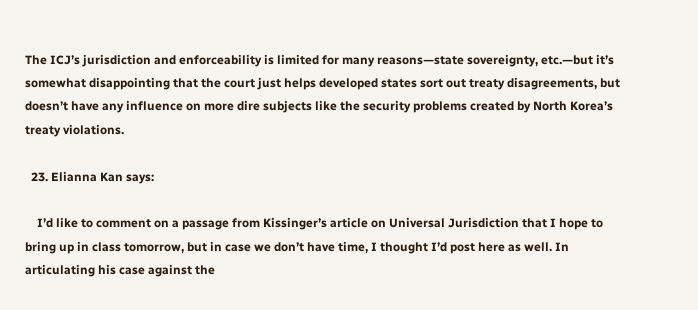The ICJ’s jurisdiction and enforceability is limited for many reasons—state sovereignty, etc.—but it’s somewhat disappointing that the court just helps developed states sort out treaty disagreements, but doesn’t have any influence on more dire subjects like the security problems created by North Korea’s treaty violations.

  23. Elianna Kan says:

    I’d like to comment on a passage from Kissinger’s article on Universal Jurisdiction that I hope to bring up in class tomorrow, but in case we don’t have time, I thought I’d post here as well. In articulating his case against the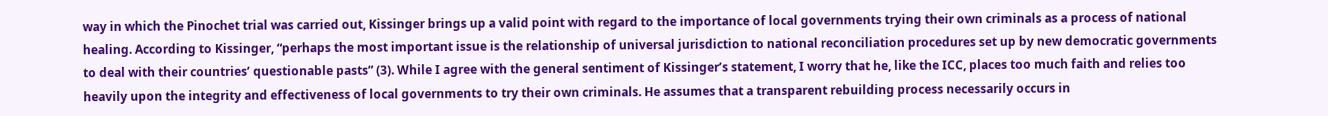way in which the Pinochet trial was carried out, Kissinger brings up a valid point with regard to the importance of local governments trying their own criminals as a process of national healing. According to Kissinger, “perhaps the most important issue is the relationship of universal jurisdiction to national reconciliation procedures set up by new democratic governments to deal with their countries’ questionable pasts” (3). While I agree with the general sentiment of Kissinger’s statement, I worry that he, like the ICC, places too much faith and relies too heavily upon the integrity and effectiveness of local governments to try their own criminals. He assumes that a transparent rebuilding process necessarily occurs in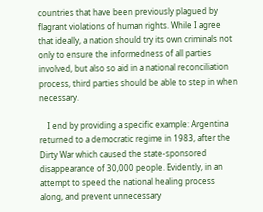countries that have been previously plagued by flagrant violations of human rights. While I agree that ideally, a nation should try its own criminals not only to ensure the informedness of all parties involved, but also so aid in a national reconciliation process, third parties should be able to step in when necessary.

    I end by providing a specific example: Argentina returned to a democratic regime in 1983, after the Dirty War which caused the state-sponsored disappearance of 30,000 people. Evidently, in an attempt to speed the national healing process along, and prevent unnecessary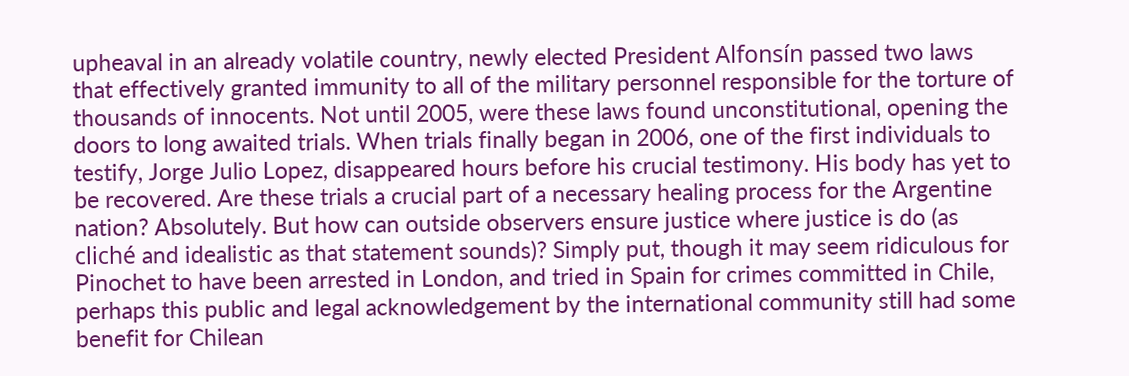upheaval in an already volatile country, newly elected President Alfonsín passed two laws that effectively granted immunity to all of the military personnel responsible for the torture of thousands of innocents. Not until 2005, were these laws found unconstitutional, opening the doors to long awaited trials. When trials finally began in 2006, one of the first individuals to testify, Jorge Julio Lopez, disappeared hours before his crucial testimony. His body has yet to be recovered. Are these trials a crucial part of a necessary healing process for the Argentine nation? Absolutely. But how can outside observers ensure justice where justice is do (as cliché and idealistic as that statement sounds)? Simply put, though it may seem ridiculous for Pinochet to have been arrested in London, and tried in Spain for crimes committed in Chile, perhaps this public and legal acknowledgement by the international community still had some benefit for Chilean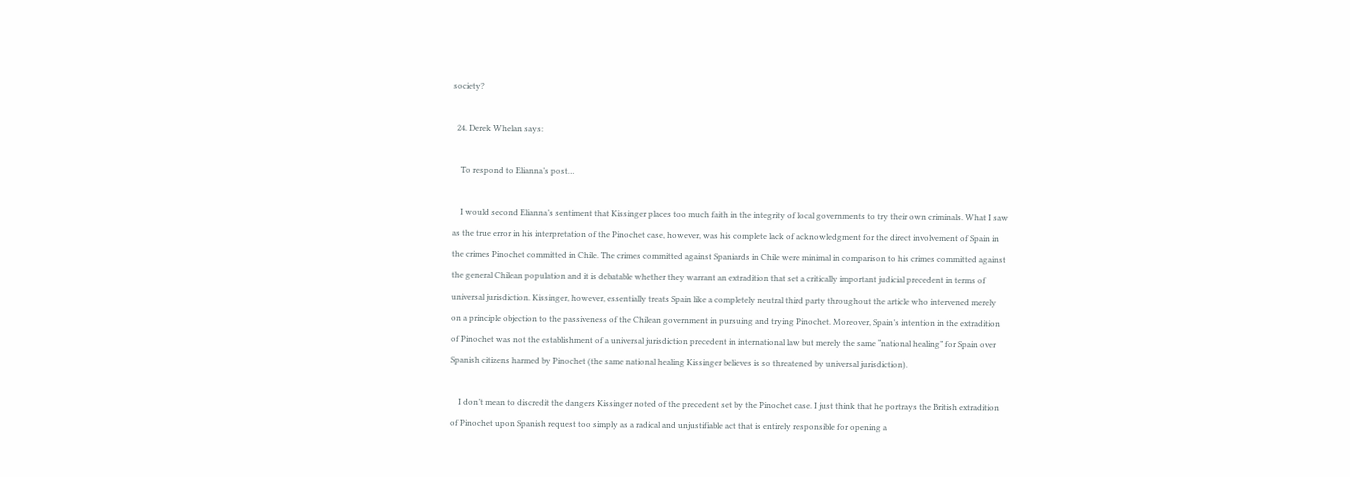society?

  24. Derek Whelan says:

    To respond to Elianna’s post…

    I would second Elianna’s sentiment that Kissinger places too much faith in the integrity of local governments to try their own criminals. What I saw as the true error in his interpretation of the Pinochet case, however, was his complete lack of acknowledgment for the direct involvement of Spain in the crimes Pinochet committed in Chile. The crimes committed against Spaniards in Chile were minimal in comparison to his crimes committed against the general Chilean population and it is debatable whether they warrant an extradition that set a critically important judicial precedent in terms of universal jurisdiction. Kissinger, however, essentially treats Spain like a completely neutral third party throughout the article who intervened merely on a principle objection to the passiveness of the Chilean government in pursuing and trying Pinochet. Moreover, Spain’s intention in the extradition of Pinochet was not the establishment of a universal jurisdiction precedent in international law but merely the same “national healing” for Spain over Spanish citizens harmed by Pinochet (the same national healing Kissinger believes is so threatened by universal jurisdiction).

    I don’t mean to discredit the dangers Kissinger noted of the precedent set by the Pinochet case. I just think that he portrays the British extradition of Pinochet upon Spanish request too simply as a radical and unjustifiable act that is entirely responsible for opening a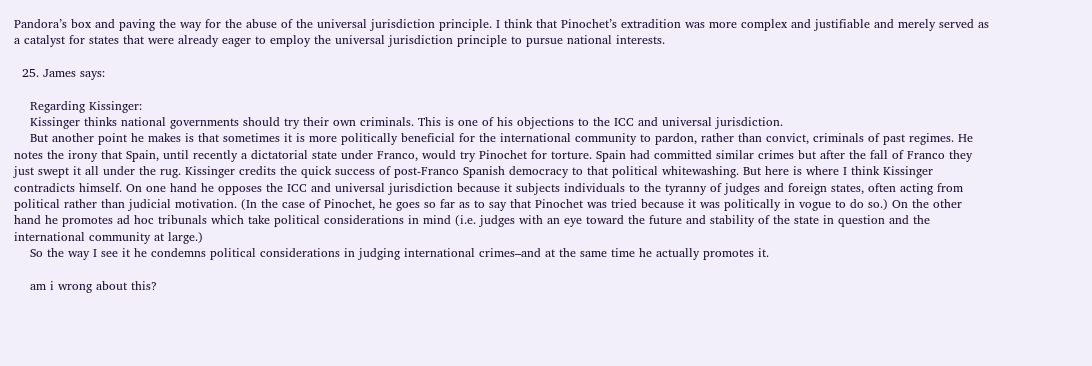Pandora’s box and paving the way for the abuse of the universal jurisdiction principle. I think that Pinochet’s extradition was more complex and justifiable and merely served as a catalyst for states that were already eager to employ the universal jurisdiction principle to pursue national interests.

  25. James says:

    Regarding Kissinger:
    Kissinger thinks national governments should try their own criminals. This is one of his objections to the ICC and universal jurisdiction.
    But another point he makes is that sometimes it is more politically beneficial for the international community to pardon, rather than convict, criminals of past regimes. He notes the irony that Spain, until recently a dictatorial state under Franco, would try Pinochet for torture. Spain had committed similar crimes but after the fall of Franco they just swept it all under the rug. Kissinger credits the quick success of post-Franco Spanish democracy to that political whitewashing. But here is where I think Kissinger contradicts himself. On one hand he opposes the ICC and universal jurisdiction because it subjects individuals to the tyranny of judges and foreign states, often acting from political rather than judicial motivation. (In the case of Pinochet, he goes so far as to say that Pinochet was tried because it was politically in vogue to do so.) On the other hand he promotes ad hoc tribunals which take political considerations in mind (i.e. judges with an eye toward the future and stability of the state in question and the international community at large.)
    So the way I see it he condemns political considerations in judging international crimes–and at the same time he actually promotes it.

    am i wrong about this?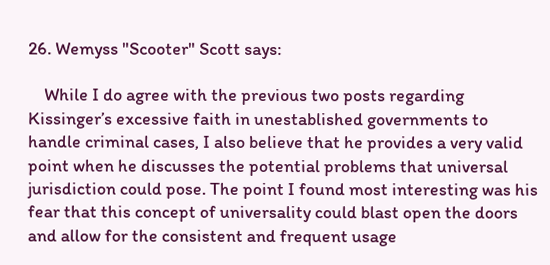26. Wemyss "Scooter" Scott says:

    While I do agree with the previous two posts regarding Kissinger’s excessive faith in unestablished governments to handle criminal cases, I also believe that he provides a very valid point when he discusses the potential problems that universal jurisdiction could pose. The point I found most interesting was his fear that this concept of universality could blast open the doors and allow for the consistent and frequent usage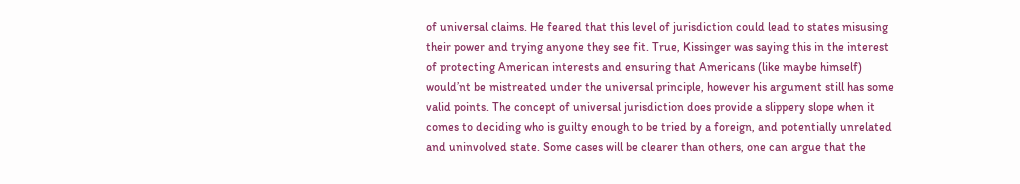of universal claims. He feared that this level of jurisdiction could lead to states misusing their power and trying anyone they see fit. True, Kissinger was saying this in the interest of protecting American interests and ensuring that Americans (like maybe himself) would’nt be mistreated under the universal principle, however his argument still has some valid points. The concept of universal jurisdiction does provide a slippery slope when it comes to deciding who is guilty enough to be tried by a foreign, and potentially unrelated and uninvolved state. Some cases will be clearer than others, one can argue that the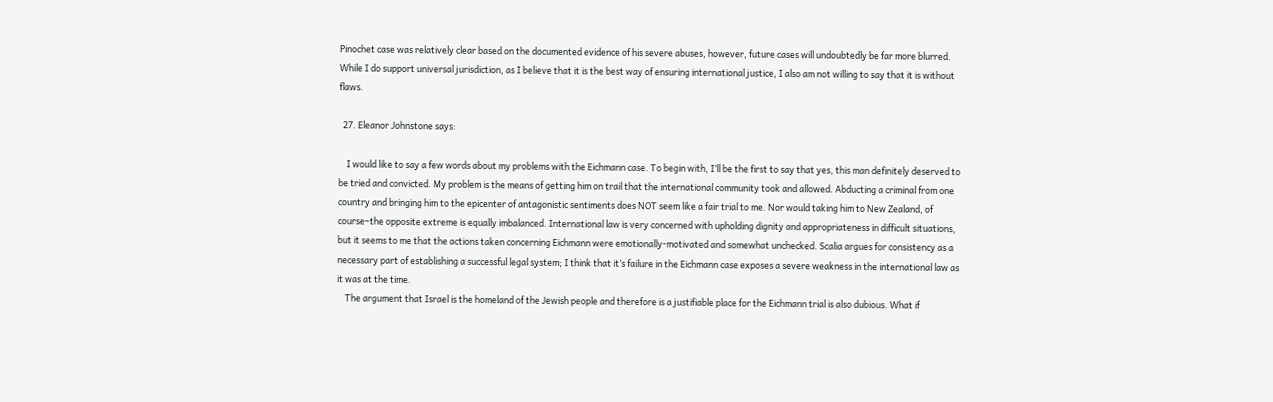Pinochet case was relatively clear based on the documented evidence of his severe abuses, however, future cases will undoubtedly be far more blurred. While I do support universal jurisdiction, as I believe that it is the best way of ensuring international justice, I also am not willing to say that it is without flaws.

  27. Eleanor Johnstone says:

    I would like to say a few words about my problems with the Eichmann case. To begin with, I’ll be the first to say that yes, this man definitely deserved to be tried and convicted. My problem is the means of getting him on trail that the international community took and allowed. Abducting a criminal from one country and bringing him to the epicenter of antagonistic sentiments does NOT seem like a fair trial to me. Nor would taking him to New Zealand, of course–the opposite extreme is equally imbalanced. International law is very concerned with upholding dignity and appropriateness in difficult situations, but it seems to me that the actions taken concerning Eichmann were emotionally-motivated and somewhat unchecked. Scalia argues for consistency as a necessary part of establishing a successful legal system; I think that it’s failure in the Eichmann case exposes a severe weakness in the international law as it was at the time.
    The argument that Israel is the homeland of the Jewish people and therefore is a justifiable place for the Eichmann trial is also dubious. What if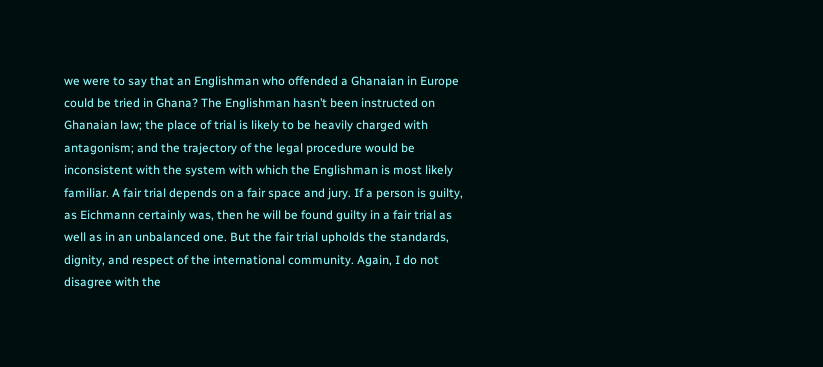we were to say that an Englishman who offended a Ghanaian in Europe could be tried in Ghana? The Englishman hasn’t been instructed on Ghanaian law; the place of trial is likely to be heavily charged with antagonism; and the trajectory of the legal procedure would be inconsistent with the system with which the Englishman is most likely familiar. A fair trial depends on a fair space and jury. If a person is guilty, as Eichmann certainly was, then he will be found guilty in a fair trial as well as in an unbalanced one. But the fair trial upholds the standards, dignity, and respect of the international community. Again, I do not disagree with the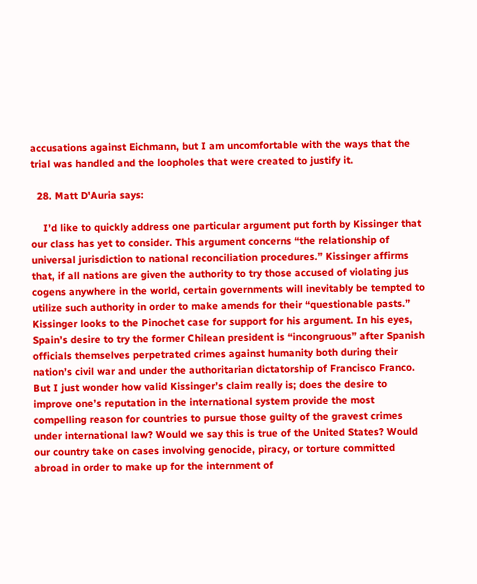accusations against Eichmann, but I am uncomfortable with the ways that the trial was handled and the loopholes that were created to justify it.

  28. Matt D'Auria says:

    I’d like to quickly address one particular argument put forth by Kissinger that our class has yet to consider. This argument concerns “the relationship of universal jurisdiction to national reconciliation procedures.” Kissinger affirms that, if all nations are given the authority to try those accused of violating jus cogens anywhere in the world, certain governments will inevitably be tempted to utilize such authority in order to make amends for their “questionable pasts.” Kissinger looks to the Pinochet case for support for his argument. In his eyes, Spain’s desire to try the former Chilean president is “incongruous” after Spanish officials themselves perpetrated crimes against humanity both during their nation’s civil war and under the authoritarian dictatorship of Francisco Franco. But I just wonder how valid Kissinger’s claim really is; does the desire to improve one’s reputation in the international system provide the most compelling reason for countries to pursue those guilty of the gravest crimes under international law? Would we say this is true of the United States? Would our country take on cases involving genocide, piracy, or torture committed abroad in order to make up for the internment of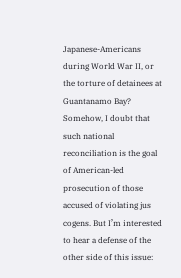Japanese-Americans during World War II, or the torture of detainees at Guantanamo Bay? Somehow, I doubt that such national reconciliation is the goal of American-led prosecution of those accused of violating jus cogens. But I’m interested to hear a defense of the other side of this issue: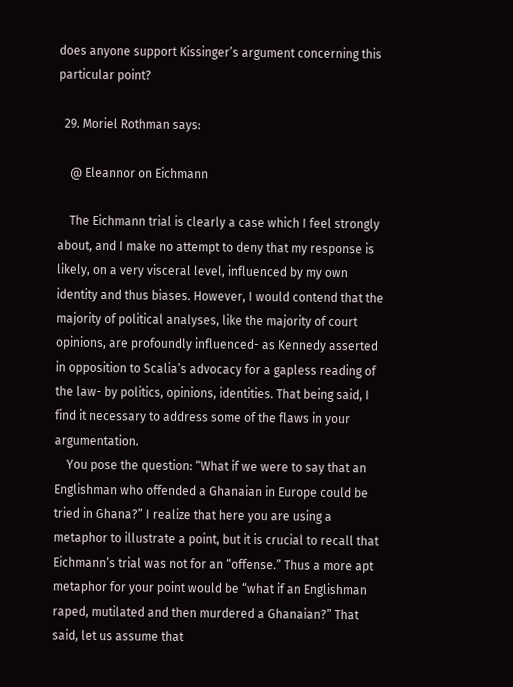does anyone support Kissinger’s argument concerning this particular point?

  29. Moriel Rothman says:

    @ Eleannor on Eichmann

    The Eichmann trial is clearly a case which I feel strongly about, and I make no attempt to deny that my response is likely, on a very visceral level, influenced by my own identity and thus biases. However, I would contend that the majority of political analyses, like the majority of court opinions, are profoundly influenced- as Kennedy asserted in opposition to Scalia’s advocacy for a gapless reading of the law- by politics, opinions, identities. That being said, I find it necessary to address some of the flaws in your argumentation.
    You pose the question: “What if we were to say that an Englishman who offended a Ghanaian in Europe could be tried in Ghana?” I realize that here you are using a metaphor to illustrate a point, but it is crucial to recall that Eichmann’s trial was not for an “offense.” Thus a more apt metaphor for your point would be “what if an Englishman raped, mutilated and then murdered a Ghanaian?” That said, let us assume that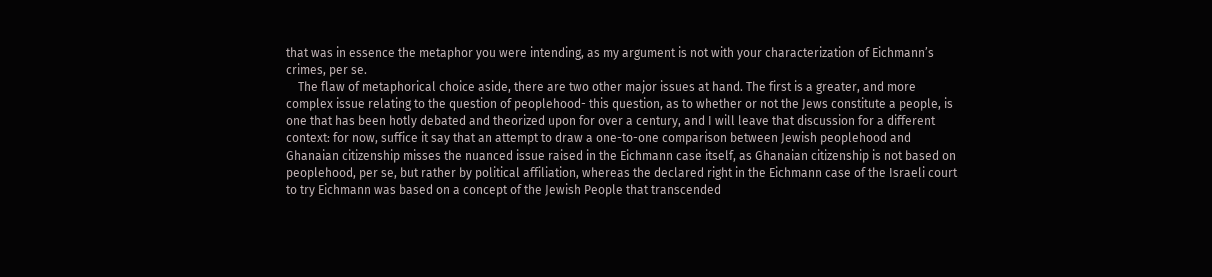that was in essence the metaphor you were intending, as my argument is not with your characterization of Eichmann’s crimes, per se.
    The flaw of metaphorical choice aside, there are two other major issues at hand. The first is a greater, and more complex issue relating to the question of peoplehood- this question, as to whether or not the Jews constitute a people, is one that has been hotly debated and theorized upon for over a century, and I will leave that discussion for a different context: for now, suffice it say that an attempt to draw a one-to-one comparison between Jewish peoplehood and Ghanaian citizenship misses the nuanced issue raised in the Eichmann case itself, as Ghanaian citizenship is not based on peoplehood, per se, but rather by political affiliation, whereas the declared right in the Eichmann case of the Israeli court to try Eichmann was based on a concept of the Jewish People that transcended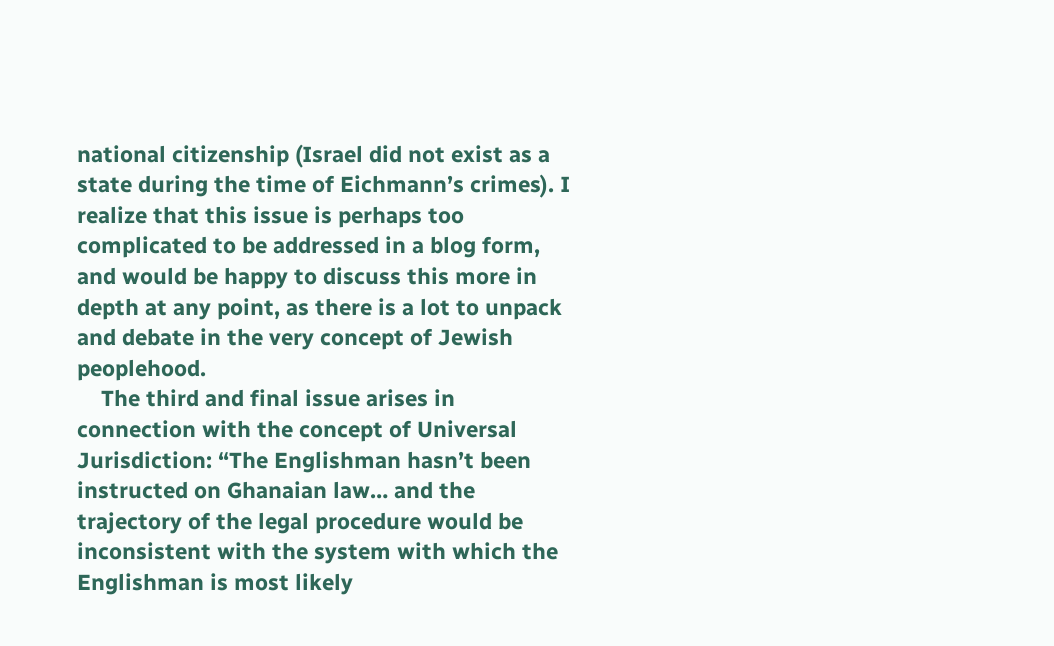national citizenship (Israel did not exist as a state during the time of Eichmann’s crimes). I realize that this issue is perhaps too complicated to be addressed in a blog form, and would be happy to discuss this more in depth at any point, as there is a lot to unpack and debate in the very concept of Jewish peoplehood.
    The third and final issue arises in connection with the concept of Universal Jurisdiction: “The Englishman hasn’t been instructed on Ghanaian law… and the trajectory of the legal procedure would be inconsistent with the system with which the Englishman is most likely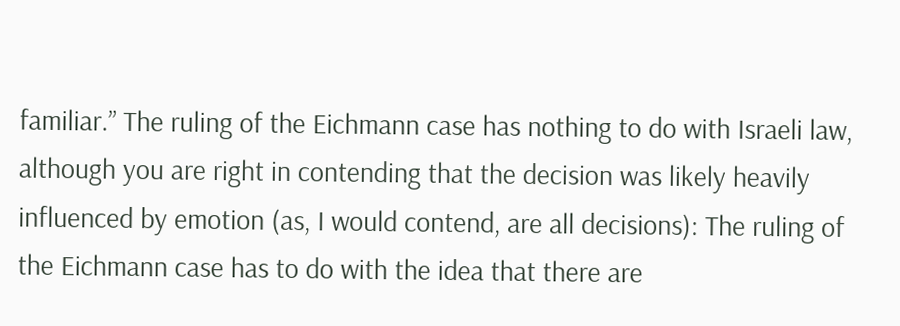familiar.” The ruling of the Eichmann case has nothing to do with Israeli law, although you are right in contending that the decision was likely heavily influenced by emotion (as, I would contend, are all decisions): The ruling of the Eichmann case has to do with the idea that there are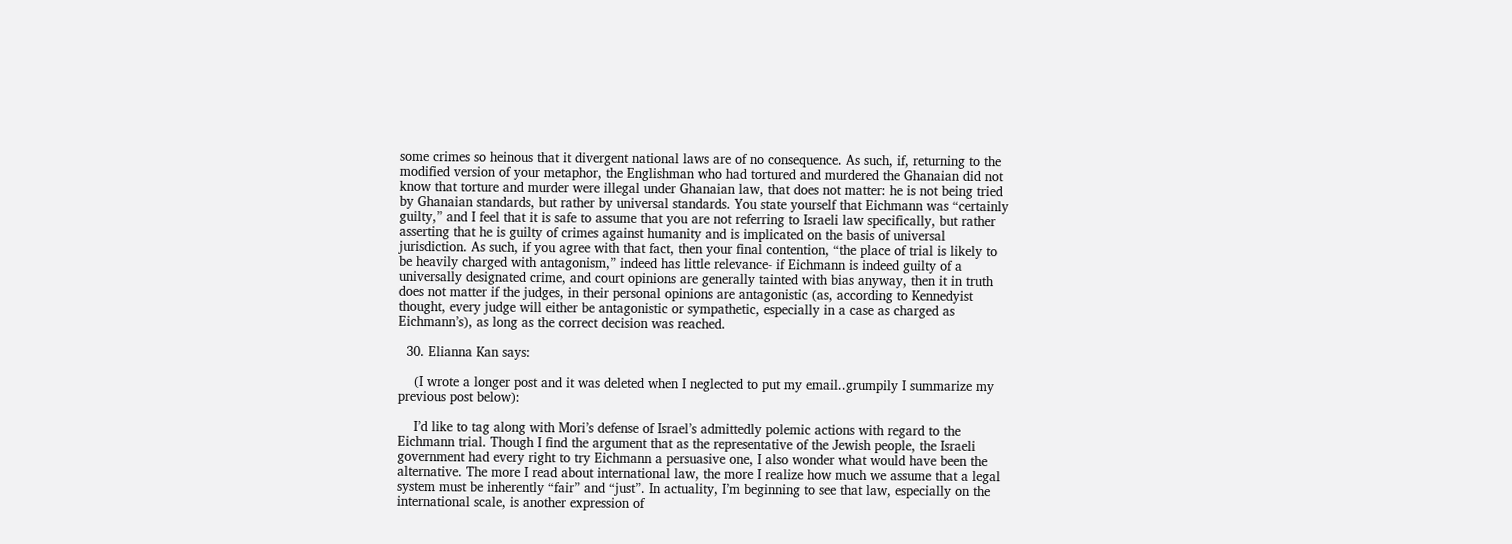some crimes so heinous that it divergent national laws are of no consequence. As such, if, returning to the modified version of your metaphor, the Englishman who had tortured and murdered the Ghanaian did not know that torture and murder were illegal under Ghanaian law, that does not matter: he is not being tried by Ghanaian standards, but rather by universal standards. You state yourself that Eichmann was “certainly guilty,” and I feel that it is safe to assume that you are not referring to Israeli law specifically, but rather asserting that he is guilty of crimes against humanity and is implicated on the basis of universal jurisdiction. As such, if you agree with that fact, then your final contention, “the place of trial is likely to be heavily charged with antagonism,” indeed has little relevance- if Eichmann is indeed guilty of a universally designated crime, and court opinions are generally tainted with bias anyway, then it in truth does not matter if the judges, in their personal opinions are antagonistic (as, according to Kennedyist thought, every judge will either be antagonistic or sympathetic, especially in a case as charged as Eichmann’s), as long as the correct decision was reached.

  30. Elianna Kan says:

    (I wrote a longer post and it was deleted when I neglected to put my email..grumpily I summarize my previous post below):

    I’d like to tag along with Mori’s defense of Israel’s admittedly polemic actions with regard to the Eichmann trial. Though I find the argument that as the representative of the Jewish people, the Israeli government had every right to try Eichmann a persuasive one, I also wonder what would have been the alternative. The more I read about international law, the more I realize how much we assume that a legal system must be inherently “fair” and “just”. In actuality, I’m beginning to see that law, especially on the international scale, is another expression of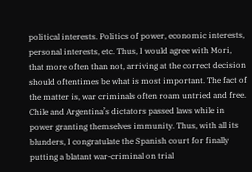political interests. Politics of power, economic interests, personal interests, etc. Thus, I would agree with Mori, that more often than not, arriving at the correct decision should oftentimes be what is most important. The fact of the matter is, war criminals often roam untried and free. Chile and Argentina’s dictators passed laws while in power granting themselves immunity. Thus, with all its blunders, I congratulate the Spanish court for finally putting a blatant war-criminal on trial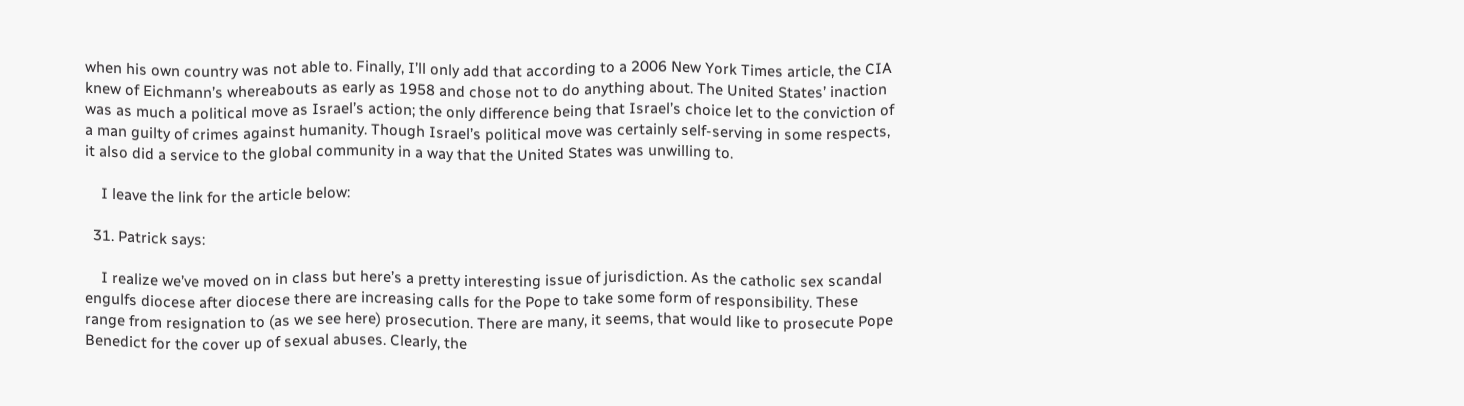when his own country was not able to. Finally, I’ll only add that according to a 2006 New York Times article, the CIA knew of Eichmann’s whereabouts as early as 1958 and chose not to do anything about. The United States’ inaction was as much a political move as Israel’s action; the only difference being that Israel’s choice let to the conviction of a man guilty of crimes against humanity. Though Israel’s political move was certainly self-serving in some respects, it also did a service to the global community in a way that the United States was unwilling to.

    I leave the link for the article below:

  31. Patrick says:

    I realize we’ve moved on in class but here’s a pretty interesting issue of jurisdiction. As the catholic sex scandal engulfs diocese after diocese there are increasing calls for the Pope to take some form of responsibility. These range from resignation to (as we see here) prosecution. There are many, it seems, that would like to prosecute Pope Benedict for the cover up of sexual abuses. Clearly, the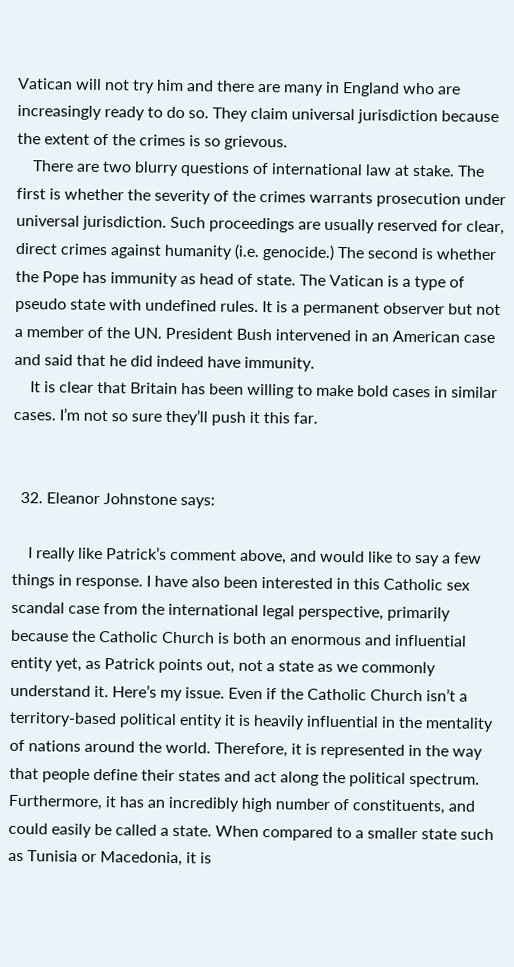Vatican will not try him and there are many in England who are increasingly ready to do so. They claim universal jurisdiction because the extent of the crimes is so grievous.
    There are two blurry questions of international law at stake. The first is whether the severity of the crimes warrants prosecution under universal jurisdiction. Such proceedings are usually reserved for clear, direct crimes against humanity (i.e. genocide.) The second is whether the Pope has immunity as head of state. The Vatican is a type of pseudo state with undefined rules. It is a permanent observer but not a member of the UN. President Bush intervened in an American case and said that he did indeed have immunity.
    It is clear that Britain has been willing to make bold cases in similar cases. I’m not so sure they’ll push it this far.


  32. Eleanor Johnstone says:

    I really like Patrick’s comment above, and would like to say a few things in response. I have also been interested in this Catholic sex scandal case from the international legal perspective, primarily because the Catholic Church is both an enormous and influential entity yet, as Patrick points out, not a state as we commonly understand it. Here’s my issue. Even if the Catholic Church isn’t a territory-based political entity it is heavily influential in the mentality of nations around the world. Therefore, it is represented in the way that people define their states and act along the political spectrum. Furthermore, it has an incredibly high number of constituents, and could easily be called a state. When compared to a smaller state such as Tunisia or Macedonia, it is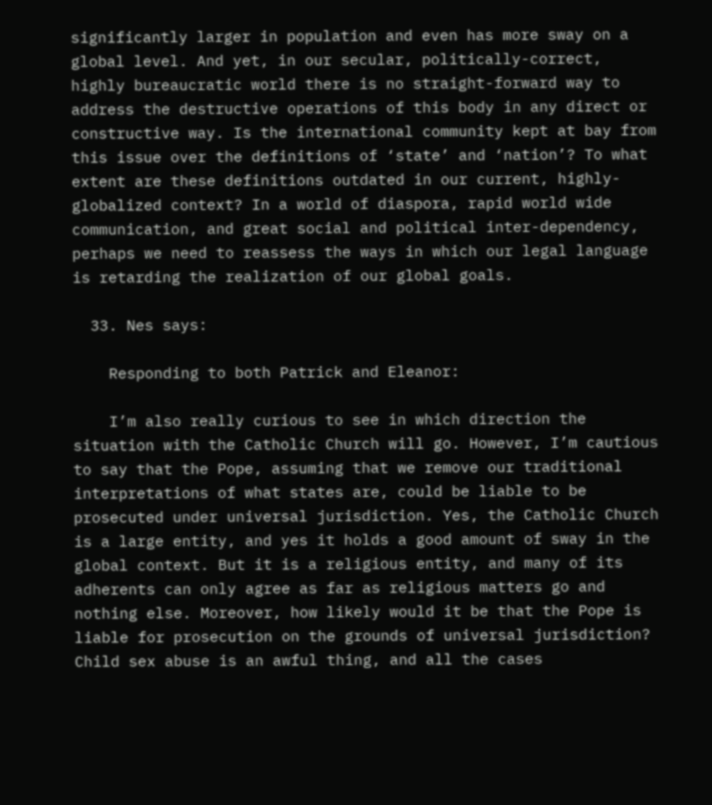significantly larger in population and even has more sway on a global level. And yet, in our secular, politically-correct, highly bureaucratic world there is no straight-forward way to address the destructive operations of this body in any direct or constructive way. Is the international community kept at bay from this issue over the definitions of ‘state’ and ‘nation’? To what extent are these definitions outdated in our current, highly-globalized context? In a world of diaspora, rapid world wide communication, and great social and political inter-dependency, perhaps we need to reassess the ways in which our legal language is retarding the realization of our global goals.

  33. Nes says:

    Responding to both Patrick and Eleanor:

    I’m also really curious to see in which direction the situation with the Catholic Church will go. However, I’m cautious to say that the Pope, assuming that we remove our traditional interpretations of what states are, could be liable to be prosecuted under universal jurisdiction. Yes, the Catholic Church is a large entity, and yes it holds a good amount of sway in the global context. But it is a religious entity, and many of its adherents can only agree as far as religious matters go and nothing else. Moreover, how likely would it be that the Pope is liable for prosecution on the grounds of universal jurisdiction? Child sex abuse is an awful thing, and all the cases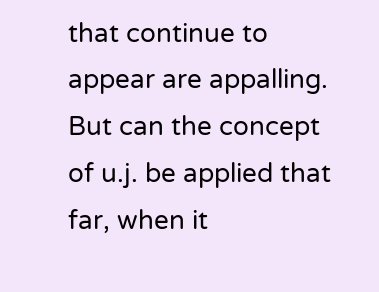that continue to appear are appalling. But can the concept of u.j. be applied that far, when it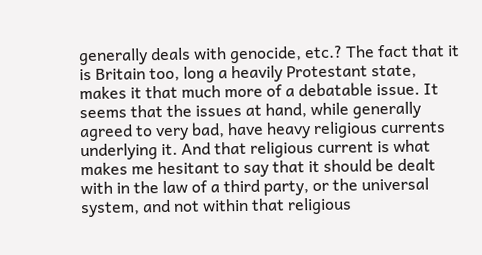generally deals with genocide, etc.? The fact that it is Britain too, long a heavily Protestant state, makes it that much more of a debatable issue. It seems that the issues at hand, while generally agreed to very bad, have heavy religious currents underlying it. And that religious current is what makes me hesitant to say that it should be dealt with in the law of a third party, or the universal system, and not within that religious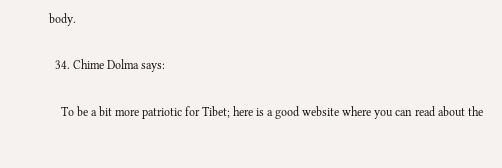body.

  34. Chime Dolma says:

    To be a bit more patriotic for Tibet; here is a good website where you can read about the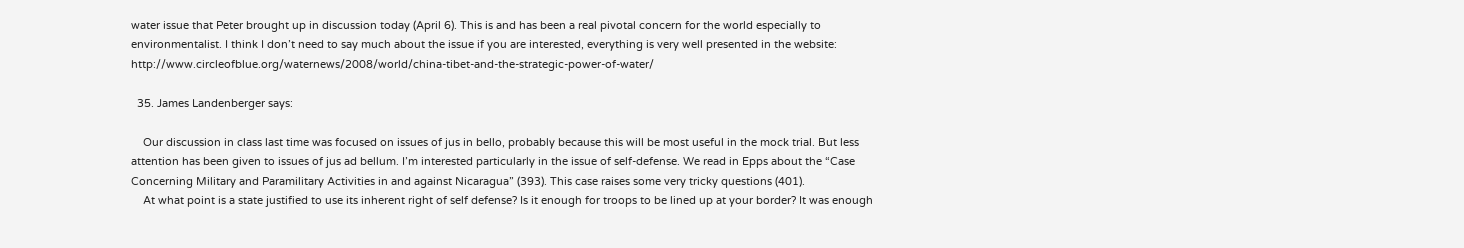water issue that Peter brought up in discussion today (April 6). This is and has been a real pivotal concern for the world especially to environmentalist. I think I don’t need to say much about the issue if you are interested, everything is very well presented in the website: http://www.circleofblue.org/waternews/2008/world/china-tibet-and-the-strategic-power-of-water/

  35. James Landenberger says:

    Our discussion in class last time was focused on issues of jus in bello, probably because this will be most useful in the mock trial. But less attention has been given to issues of jus ad bellum. I’m interested particularly in the issue of self-defense. We read in Epps about the “Case Concerning Military and Paramilitary Activities in and against Nicaragua” (393). This case raises some very tricky questions (401).
    At what point is a state justified to use its inherent right of self defense? Is it enough for troops to be lined up at your border? It was enough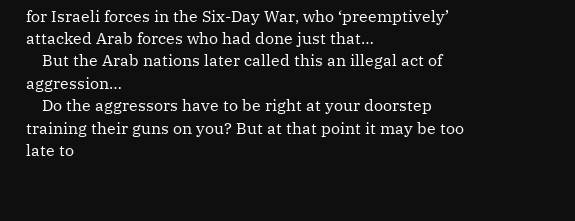for Israeli forces in the Six-Day War, who ‘preemptively’ attacked Arab forces who had done just that…
    But the Arab nations later called this an illegal act of aggression…
    Do the aggressors have to be right at your doorstep training their guns on you? But at that point it may be too late to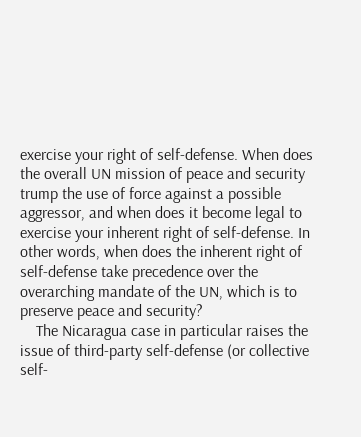exercise your right of self-defense. When does the overall UN mission of peace and security trump the use of force against a possible aggressor, and when does it become legal to exercise your inherent right of self-defense. In other words, when does the inherent right of self-defense take precedence over the overarching mandate of the UN, which is to preserve peace and security?
    The Nicaragua case in particular raises the issue of third-party self-defense (or collective self-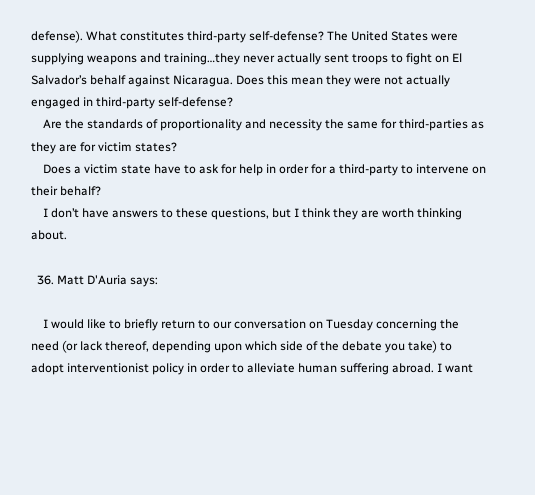defense). What constitutes third-party self-defense? The United States were supplying weapons and training…they never actually sent troops to fight on El Salvador’s behalf against Nicaragua. Does this mean they were not actually engaged in third-party self-defense?
    Are the standards of proportionality and necessity the same for third-parties as they are for victim states?
    Does a victim state have to ask for help in order for a third-party to intervene on their behalf?
    I don’t have answers to these questions, but I think they are worth thinking about.

  36. Matt D'Auria says:

    I would like to briefly return to our conversation on Tuesday concerning the need (or lack thereof, depending upon which side of the debate you take) to adopt interventionist policy in order to alleviate human suffering abroad. I want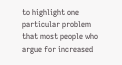to highlight one particular problem that most people who argue for increased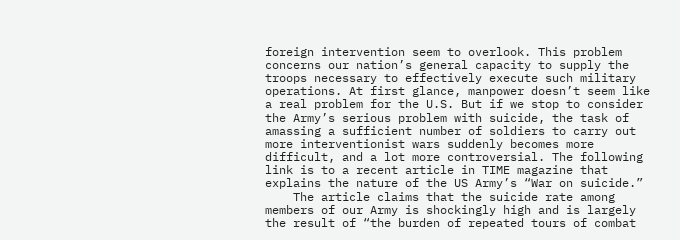foreign intervention seem to overlook. This problem concerns our nation’s general capacity to supply the troops necessary to effectively execute such military operations. At first glance, manpower doesn’t seem like a real problem for the U.S. But if we stop to consider the Army’s serious problem with suicide, the task of amassing a sufficient number of soldiers to carry out more interventionist wars suddenly becomes more difficult, and a lot more controversial. The following link is to a recent article in TIME magazine that explains the nature of the US Army’s “War on suicide.”
    The article claims that the suicide rate among members of our Army is shockingly high and is largely the result of “the burden of repeated tours of combat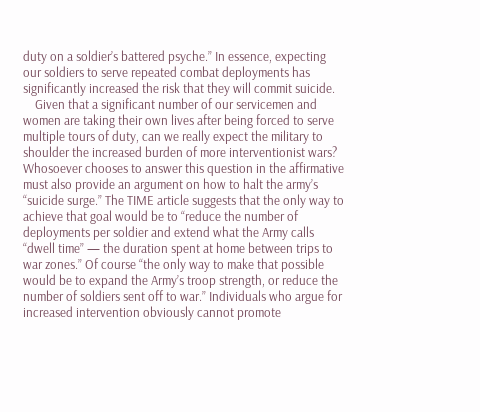duty on a soldier’s battered psyche.” In essence, expecting our soldiers to serve repeated combat deployments has significantly increased the risk that they will commit suicide.
    Given that a significant number of our servicemen and women are taking their own lives after being forced to serve multiple tours of duty, can we really expect the military to shoulder the increased burden of more interventionist wars? Whosoever chooses to answer this question in the affirmative must also provide an argument on how to halt the army’s “suicide surge.” The TIME article suggests that the only way to achieve that goal would be to “reduce the number of deployments per soldier and extend what the Army calls “dwell time” — the duration spent at home between trips to war zones.” Of course “the only way to make that possible would be to expand the Army’s troop strength, or reduce the number of soldiers sent off to war.” Individuals who argue for increased intervention obviously cannot promote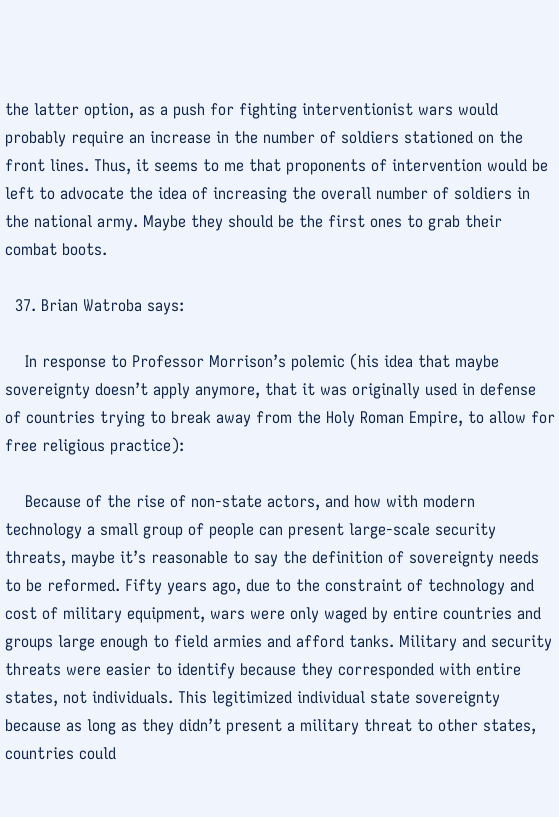the latter option, as a push for fighting interventionist wars would probably require an increase in the number of soldiers stationed on the front lines. Thus, it seems to me that proponents of intervention would be left to advocate the idea of increasing the overall number of soldiers in the national army. Maybe they should be the first ones to grab their combat boots.

  37. Brian Watroba says:

    In response to Professor Morrison’s polemic (his idea that maybe sovereignty doesn’t apply anymore, that it was originally used in defense of countries trying to break away from the Holy Roman Empire, to allow for free religious practice):

    Because of the rise of non-state actors, and how with modern technology a small group of people can present large-scale security threats, maybe it’s reasonable to say the definition of sovereignty needs to be reformed. Fifty years ago, due to the constraint of technology and cost of military equipment, wars were only waged by entire countries and groups large enough to field armies and afford tanks. Military and security threats were easier to identify because they corresponded with entire states, not individuals. This legitimized individual state sovereignty because as long as they didn’t present a military threat to other states, countries could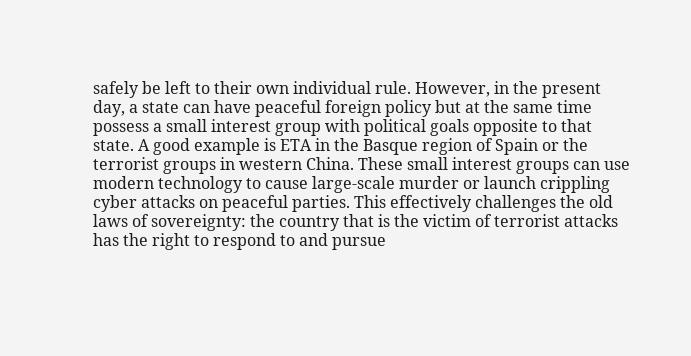safely be left to their own individual rule. However, in the present day, a state can have peaceful foreign policy but at the same time possess a small interest group with political goals opposite to that state. A good example is ETA in the Basque region of Spain or the terrorist groups in western China. These small interest groups can use modern technology to cause large-scale murder or launch crippling cyber attacks on peaceful parties. This effectively challenges the old laws of sovereignty: the country that is the victim of terrorist attacks has the right to respond to and pursue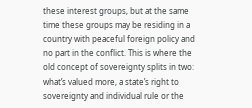these interest groups, but at the same time these groups may be residing in a country with peaceful foreign policy and no part in the conflict. This is where the old concept of sovereignty splits in two: what’s valued more, a state’s right to sovereignty and individual rule or the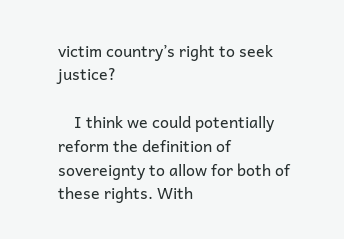victim country’s right to seek justice?

    I think we could potentially reform the definition of sovereignty to allow for both of these rights. With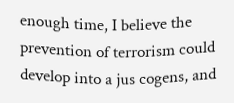enough time, I believe the prevention of terrorism could develop into a jus cogens, and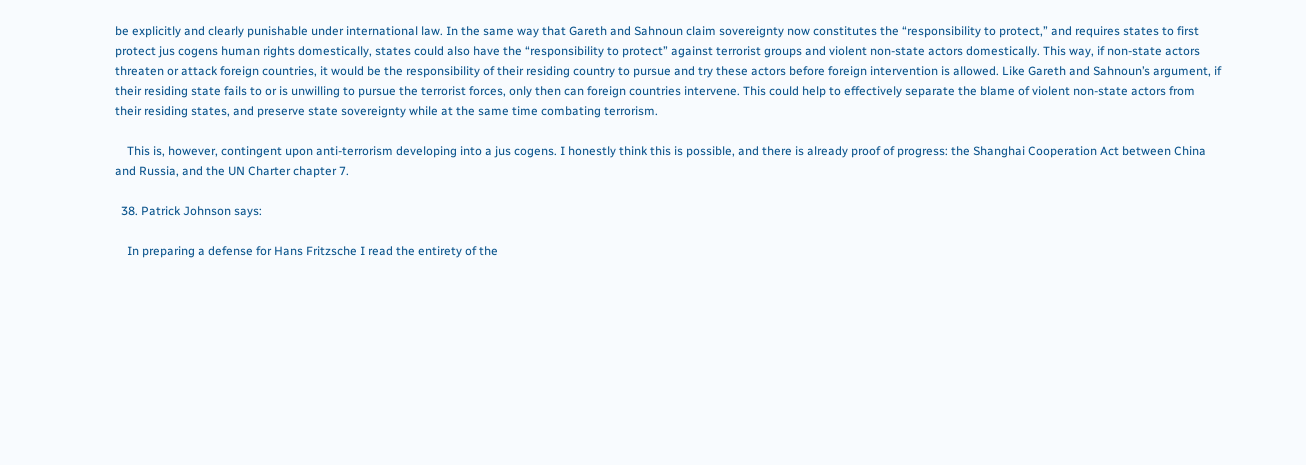be explicitly and clearly punishable under international law. In the same way that Gareth and Sahnoun claim sovereignty now constitutes the “responsibility to protect,” and requires states to first protect jus cogens human rights domestically, states could also have the “responsibility to protect” against terrorist groups and violent non-state actors domestically. This way, if non-state actors threaten or attack foreign countries, it would be the responsibility of their residing country to pursue and try these actors before foreign intervention is allowed. Like Gareth and Sahnoun’s argument, if their residing state fails to or is unwilling to pursue the terrorist forces, only then can foreign countries intervene. This could help to effectively separate the blame of violent non-state actors from their residing states, and preserve state sovereignty while at the same time combating terrorism.

    This is, however, contingent upon anti-terrorism developing into a jus cogens. I honestly think this is possible, and there is already proof of progress: the Shanghai Cooperation Act between China and Russia, and the UN Charter chapter 7.

  38. Patrick Johnson says:

    In preparing a defense for Hans Fritzsche I read the entirety of the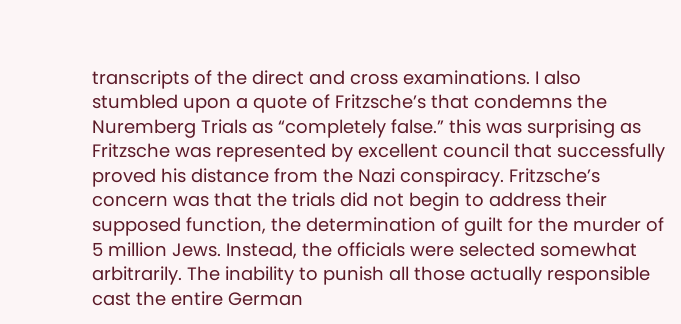transcripts of the direct and cross examinations. I also stumbled upon a quote of Fritzsche’s that condemns the Nuremberg Trials as “completely false.” this was surprising as Fritzsche was represented by excellent council that successfully proved his distance from the Nazi conspiracy. Fritzsche’s concern was that the trials did not begin to address their supposed function, the determination of guilt for the murder of 5 million Jews. Instead, the officials were selected somewhat arbitrarily. The inability to punish all those actually responsible cast the entire German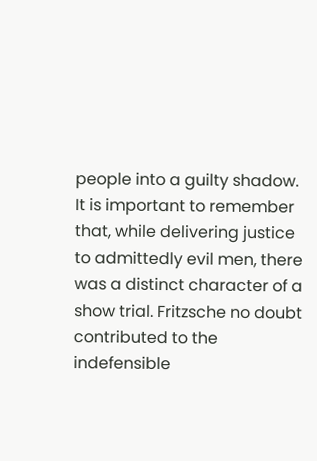people into a guilty shadow. It is important to remember that, while delivering justice to admittedly evil men, there was a distinct character of a show trial. Fritzsche no doubt contributed to the indefensible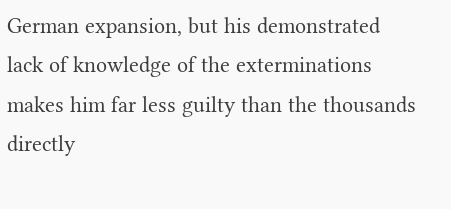German expansion, but his demonstrated lack of knowledge of the exterminations makes him far less guilty than the thousands directly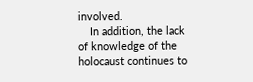involved.
    In addition, the lack of knowledge of the holocaust continues to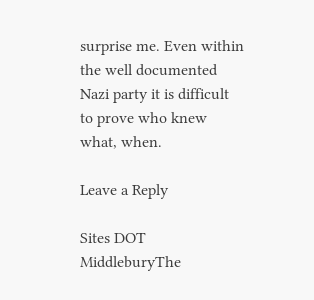surprise me. Even within the well documented Nazi party it is difficult to prove who knew what, when.

Leave a Reply

Sites DOT MiddleburyThe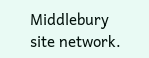Middlebury site network.